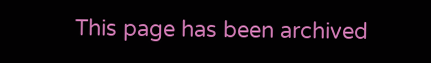This page has been archived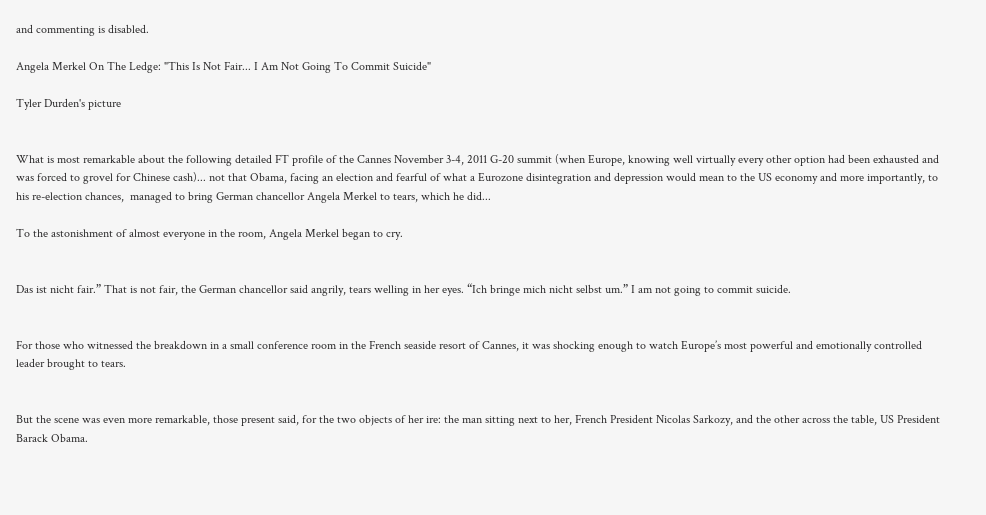and commenting is disabled.

Angela Merkel On The Ledge: "This Is Not Fair... I Am Not Going To Commit Suicide"

Tyler Durden's picture


What is most remarkable about the following detailed FT profile of the Cannes November 3-4, 2011 G-20 summit (when Europe, knowing well virtually every other option had been exhausted and was forced to grovel for Chinese cash)... not that Obama, facing an election and fearful of what a Eurozone disintegration and depression would mean to the US economy and more importantly, to his re-election chances,  managed to bring German chancellor Angela Merkel to tears, which he did...

To the astonishment of almost everyone in the room, Angela Merkel began to cry.


Das ist nicht fair.” That is not fair, the German chancellor said angrily, tears welling in her eyes. “Ich bringe mich nicht selbst um.” I am not going to commit suicide.


For those who witnessed the breakdown in a small conference room in the French seaside resort of Cannes, it was shocking enough to watch Europe’s most powerful and emotionally controlled leader brought to tears.


But the scene was even more remarkable, those present said, for the two objects of her ire: the man sitting next to her, French President Nicolas Sarkozy, and the other across the table, US President Barack Obama.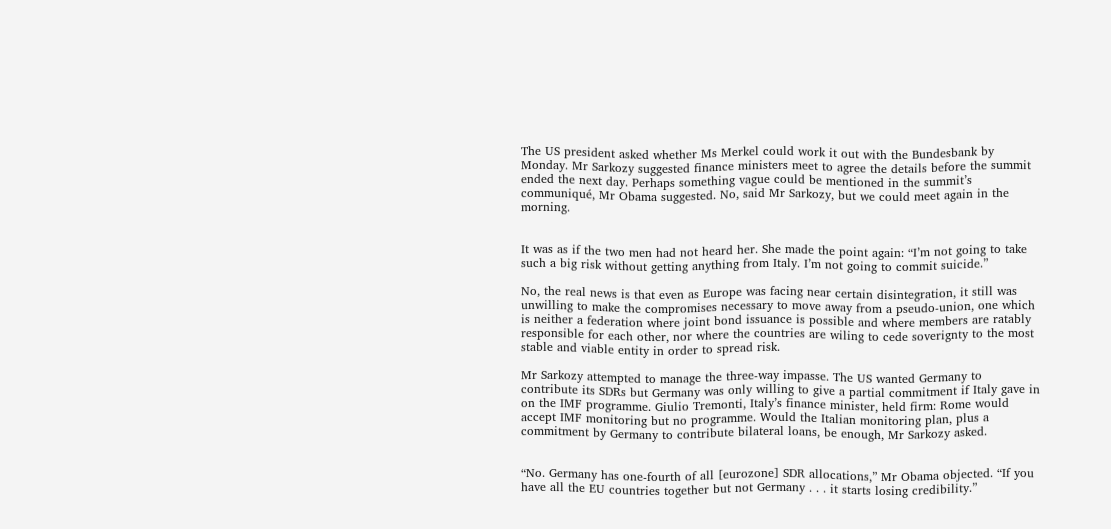The US president asked whether Ms Merkel could work it out with the Bundesbank by Monday. Mr Sarkozy suggested finance ministers meet to agree the details before the summit ended the next day. Perhaps something vague could be mentioned in the summit’s communiqué, Mr Obama suggested. No, said Mr Sarkozy, but we could meet again in the morning.


It was as if the two men had not heard her. She made the point again: “I’m not going to take such a big risk without getting anything from Italy. I’m not going to commit suicide.”

No, the real news is that even as Europe was facing near certain disintegration, it still was unwilling to make the compromises necessary to move away from a pseudo-union, one which is neither a federation where joint bond issuance is possible and where members are ratably responsible for each other, nor where the countries are wiling to cede soverignty to the most stable and viable entity in order to spread risk.

Mr Sarkozy attempted to manage the three-way impasse. The US wanted Germany to contribute its SDRs but Germany was only willing to give a partial commitment if Italy gave in on the IMF programme. Giulio Tremonti, Italy’s finance minister, held firm: Rome would accept IMF monitoring but no programme. Would the Italian monitoring plan, plus a commitment by Germany to contribute bilateral loans, be enough, Mr Sarkozy asked.


“No. Germany has one-fourth of all [eurozone] SDR allocations,” Mr Obama objected. “If you have all the EU countries together but not Germany . . . it starts losing credibility.”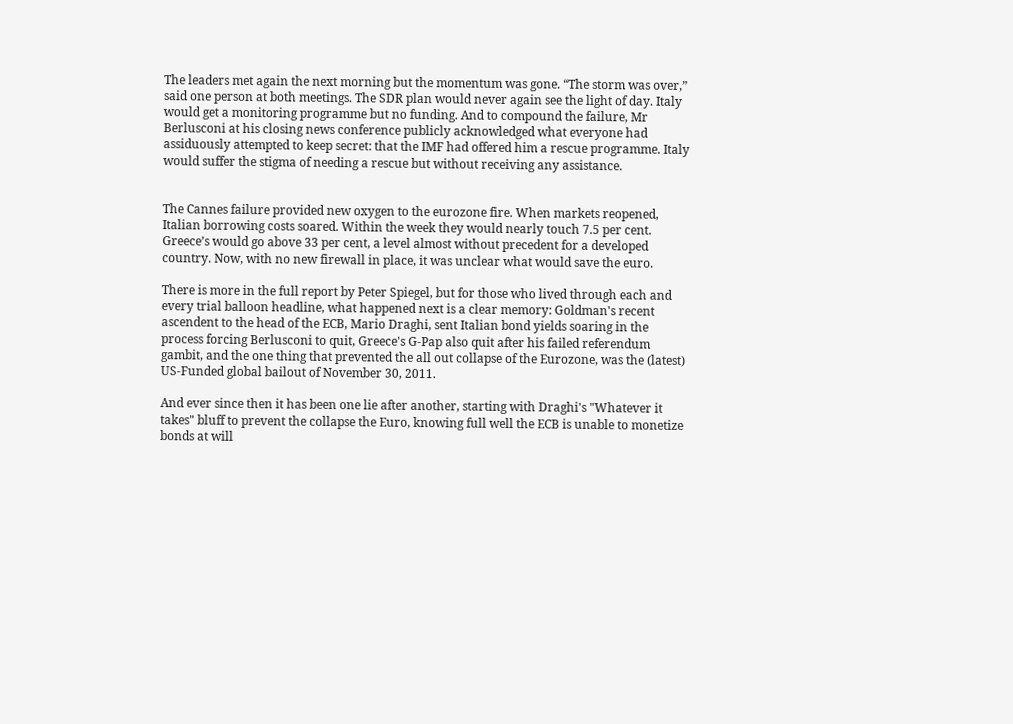The leaders met again the next morning but the momentum was gone. “The storm was over,” said one person at both meetings. The SDR plan would never again see the light of day. Italy would get a monitoring programme but no funding. And to compound the failure, Mr Berlusconi at his closing news conference publicly acknowledged what everyone had assiduously attempted to keep secret: that the IMF had offered him a rescue programme. Italy would suffer the stigma of needing a rescue but without receiving any assistance.


The Cannes failure provided new oxygen to the eurozone fire. When markets reopened, Italian borrowing costs soared. Within the week they would nearly touch 7.5 per cent. Greece’s would go above 33 per cent, a level almost without precedent for a developed country. Now, with no new firewall in place, it was unclear what would save the euro.

There is more in the full report by Peter Spiegel, but for those who lived through each and every trial balloon headline, what happened next is a clear memory: Goldman's recent ascendent to the head of the ECB, Mario Draghi, sent Italian bond yields soaring in the process forcing Berlusconi to quit, Greece's G-Pap also quit after his failed referendum gambit, and the one thing that prevented the all out collapse of the Eurozone, was the (latest) US-Funded global bailout of November 30, 2011.

And ever since then it has been one lie after another, starting with Draghi's "Whatever it takes" bluff to prevent the collapse the Euro, knowing full well the ECB is unable to monetize bonds at will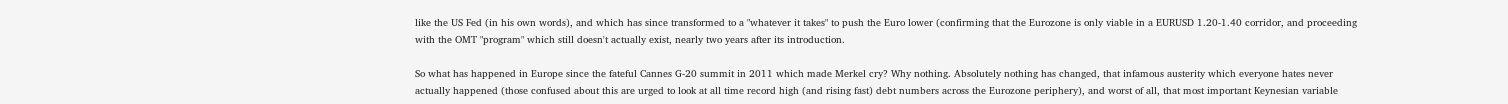like the US Fed (in his own words), and which has since transformed to a "whatever it takes" to push the Euro lower (confirming that the Eurozone is only viable in a EURUSD 1.20-1.40 corridor, and proceeding with the OMT "program" which still doesn't actually exist, nearly two years after its introduction.

So what has happened in Europe since the fateful Cannes G-20 summit in 2011 which made Merkel cry? Why nothing. Absolutely nothing has changed, that infamous austerity which everyone hates never actually happened (those confused about this are urged to look at all time record high (and rising fast) debt numbers across the Eurozone periphery), and worst of all, that most important Keynesian variable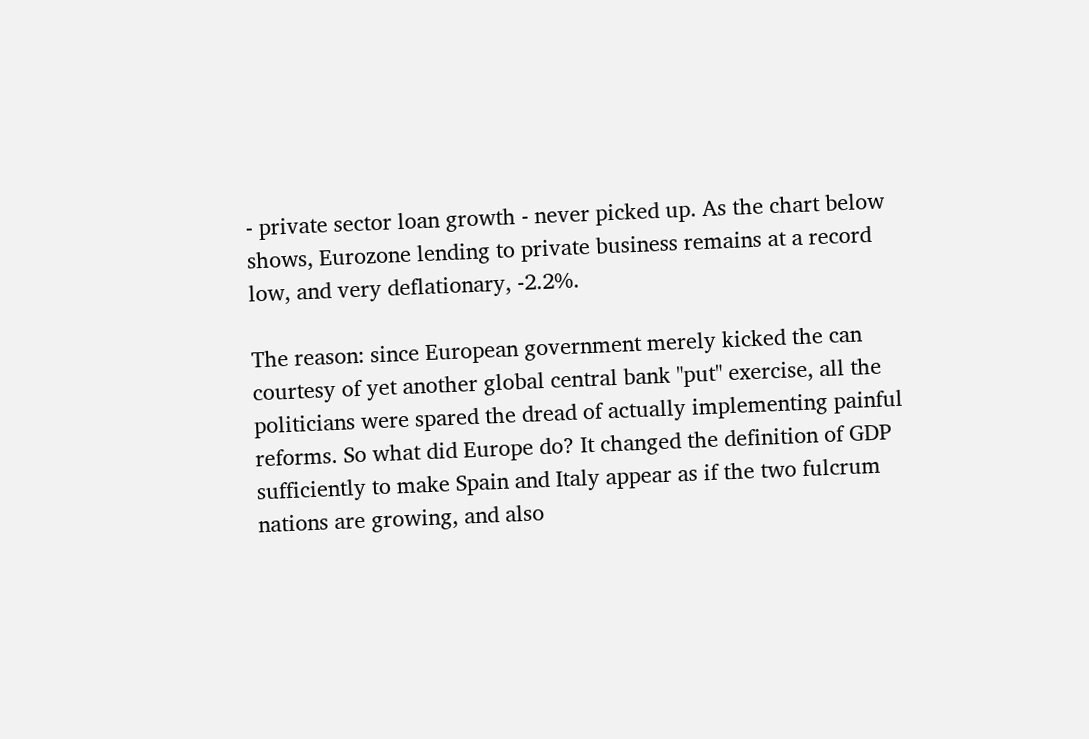- private sector loan growth - never picked up. As the chart below shows, Eurozone lending to private business remains at a record low, and very deflationary, -2.2%.

The reason: since European government merely kicked the can courtesy of yet another global central bank "put" exercise, all the politicians were spared the dread of actually implementing painful reforms. So what did Europe do? It changed the definition of GDP sufficiently to make Spain and Italy appear as if the two fulcrum nations are growing, and also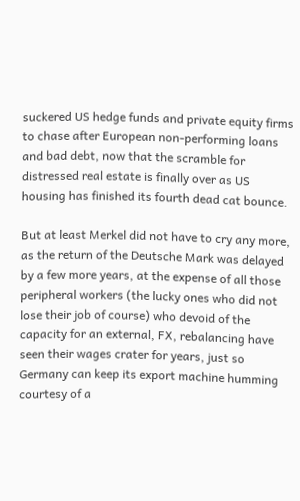suckered US hedge funds and private equity firms to chase after European non-performing loans and bad debt, now that the scramble for distressed real estate is finally over as US housing has finished its fourth dead cat bounce.

But at least Merkel did not have to cry any more, as the return of the Deutsche Mark was delayed by a few more years, at the expense of all those peripheral workers (the lucky ones who did not lose their job of course) who devoid of the capacity for an external, FX, rebalancing have seen their wages crater for years, just so Germany can keep its export machine humming courtesy of a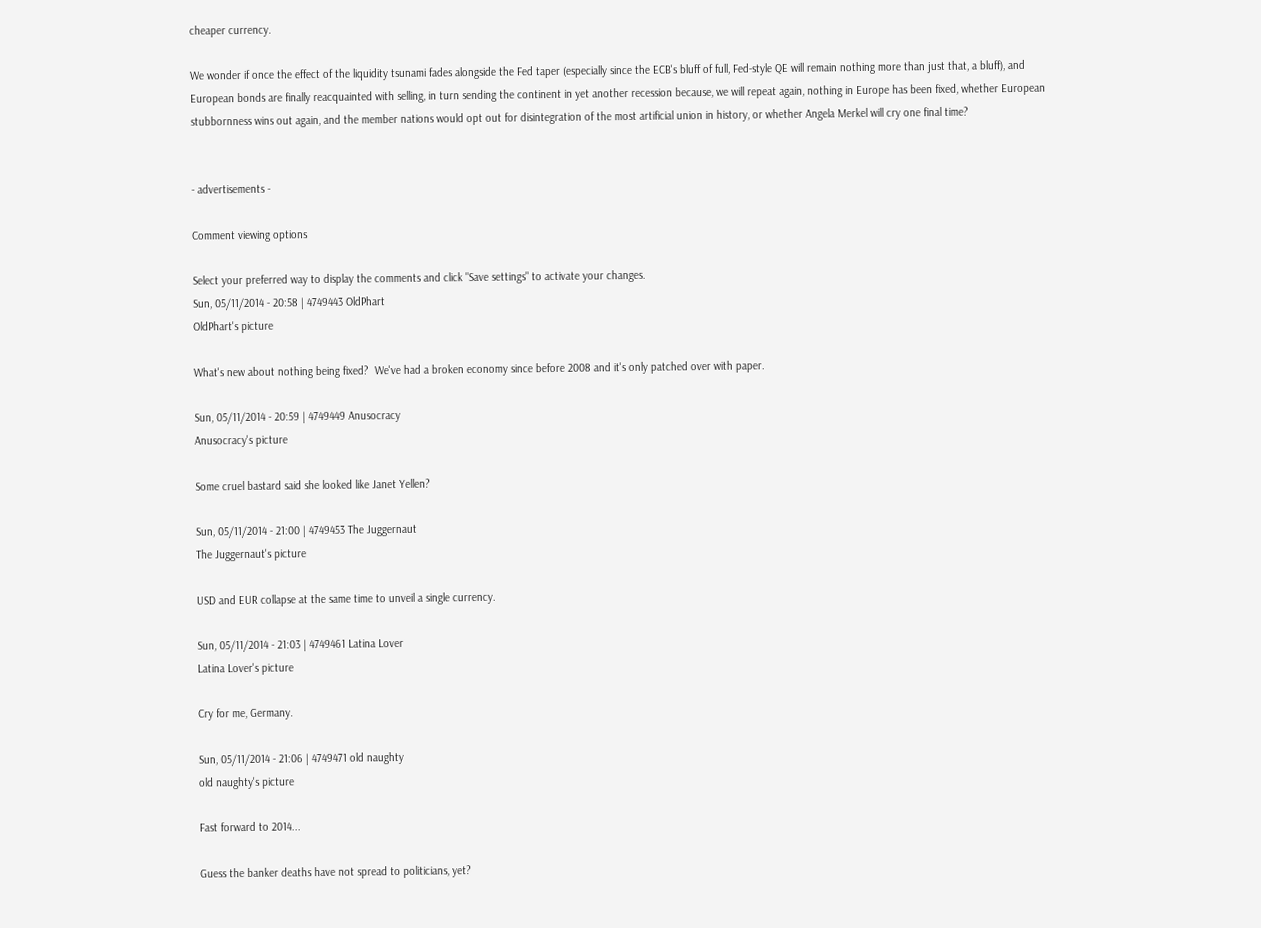cheaper currency.

We wonder if once the effect of the liquidity tsunami fades alongside the Fed taper (especially since the ECB's bluff of full, Fed-style QE will remain nothing more than just that, a bluff), and European bonds are finally reacquainted with selling, in turn sending the continent in yet another recession because, we will repeat again, nothing in Europe has been fixed, whether European stubbornness wins out again, and the member nations would opt out for disintegration of the most artificial union in history, or whether Angela Merkel will cry one final time?


- advertisements -

Comment viewing options

Select your preferred way to display the comments and click "Save settings" to activate your changes.
Sun, 05/11/2014 - 20:58 | 4749443 OldPhart
OldPhart's picture

What's new about nothing being fixed?  We've had a broken economy since before 2008 and it's only patched over with paper.

Sun, 05/11/2014 - 20:59 | 4749449 Anusocracy
Anusocracy's picture

Some cruel bastard said she looked like Janet Yellen?

Sun, 05/11/2014 - 21:00 | 4749453 The Juggernaut
The Juggernaut's picture

USD and EUR collapse at the same time to unveil a single currency.

Sun, 05/11/2014 - 21:03 | 4749461 Latina Lover
Latina Lover's picture

Cry for me, Germany.

Sun, 05/11/2014 - 21:06 | 4749471 old naughty
old naughty's picture

Fast forward to 2014...

Guess the banker deaths have not spread to politicians, yet?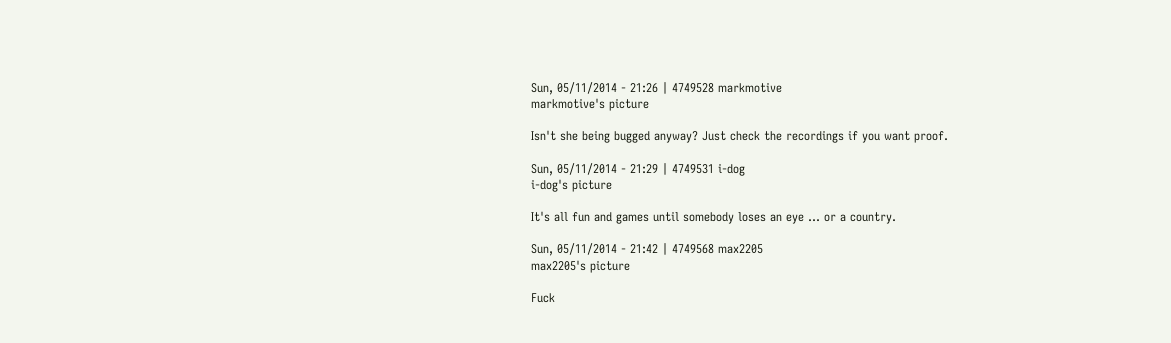Sun, 05/11/2014 - 21:26 | 4749528 markmotive
markmotive's picture

Isn't she being bugged anyway? Just check the recordings if you want proof.

Sun, 05/11/2014 - 21:29 | 4749531 i-dog
i-dog's picture

It's all fun and games until somebody loses an eye ... or a country.

Sun, 05/11/2014 - 21:42 | 4749568 max2205
max2205's picture

Fuck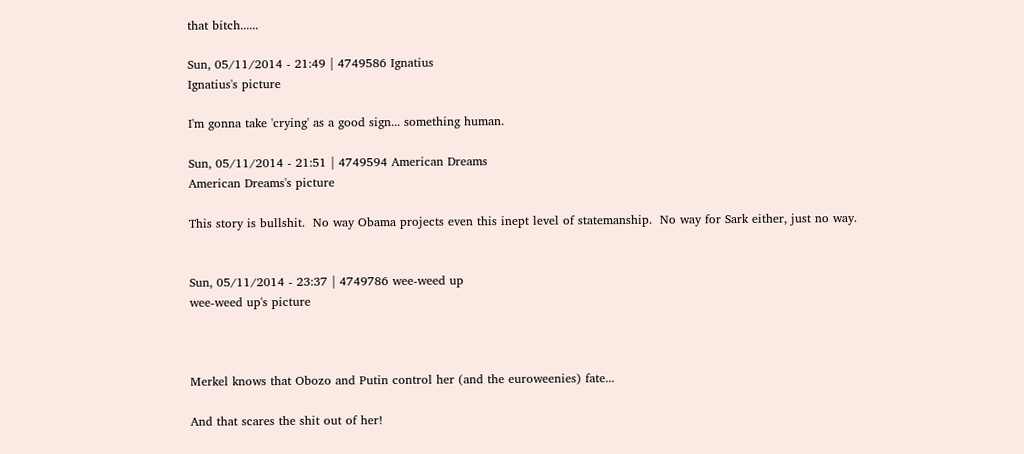that bitch......

Sun, 05/11/2014 - 21:49 | 4749586 Ignatius
Ignatius's picture

I'm gonna take 'crying' as a good sign... something human.

Sun, 05/11/2014 - 21:51 | 4749594 American Dreams
American Dreams's picture

This story is bullshit.  No way Obama projects even this inept level of statemanship.  No way for Sark either, just no way.


Sun, 05/11/2014 - 23:37 | 4749786 wee-weed up
wee-weed up's picture



Merkel knows that Obozo and Putin control her (and the euroweenies) fate...

And that scares the shit out of her!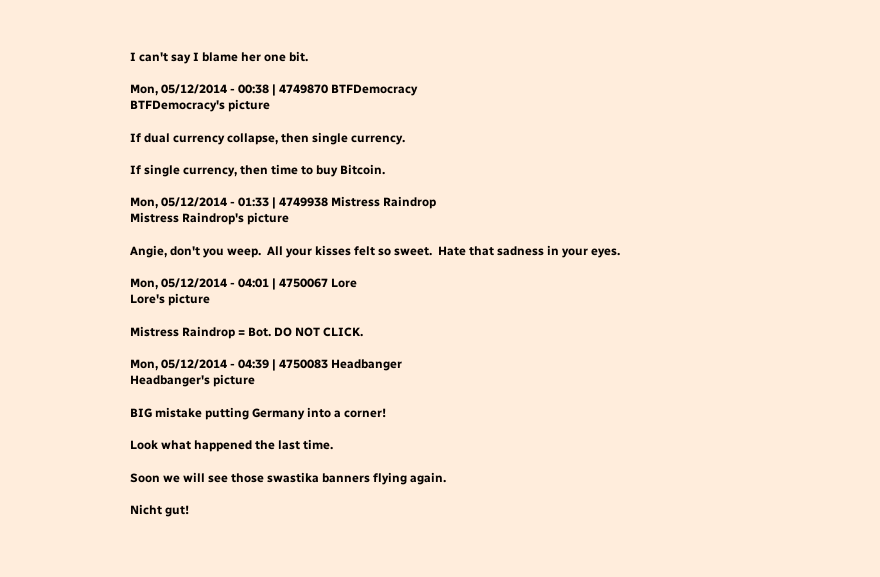I can't say I blame her one bit.

Mon, 05/12/2014 - 00:38 | 4749870 BTFDemocracy
BTFDemocracy's picture

If dual currency collapse, then single currency.

If single currency, then time to buy Bitcoin.

Mon, 05/12/2014 - 01:33 | 4749938 Mistress Raindrop
Mistress Raindrop's picture

Angie, don't you weep.  All your kisses felt so sweet.  Hate that sadness in your eyes.

Mon, 05/12/2014 - 04:01 | 4750067 Lore
Lore's picture

Mistress Raindrop = Bot. DO NOT CLICK.

Mon, 05/12/2014 - 04:39 | 4750083 Headbanger
Headbanger's picture

BIG mistake putting Germany into a corner!

Look what happened the last time.

Soon we will see those swastika banners flying again.

Nicht gut!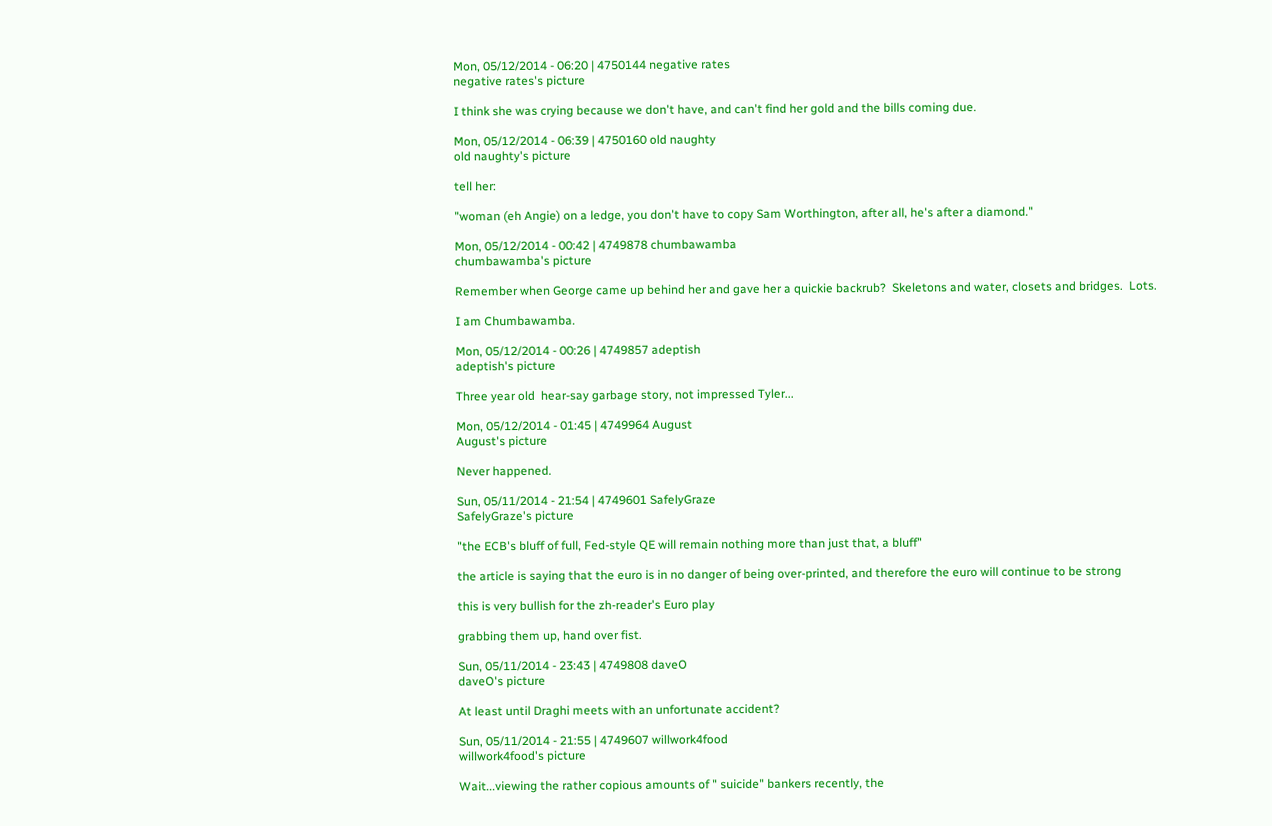Mon, 05/12/2014 - 06:20 | 4750144 negative rates
negative rates's picture

I think she was crying because we don't have, and can't find her gold and the bills coming due.

Mon, 05/12/2014 - 06:39 | 4750160 old naughty
old naughty's picture

tell her:

"woman (eh Angie) on a ledge, you don't have to copy Sam Worthington, after all, he's after a diamond."

Mon, 05/12/2014 - 00:42 | 4749878 chumbawamba
chumbawamba's picture

Remember when George came up behind her and gave her a quickie backrub?  Skeletons and water, closets and bridges.  Lots.

I am Chumbawamba.

Mon, 05/12/2014 - 00:26 | 4749857 adeptish
adeptish's picture

Three year old  hear-say garbage story, not impressed Tyler...

Mon, 05/12/2014 - 01:45 | 4749964 August
August's picture

Never happened.

Sun, 05/11/2014 - 21:54 | 4749601 SafelyGraze
SafelyGraze's picture

"the ECB's bluff of full, Fed-style QE will remain nothing more than just that, a bluff"

the article is saying that the euro is in no danger of being over-printed, and therefore the euro will continue to be strong

this is very bullish for the zh-reader's Euro play

grabbing them up, hand over fist.

Sun, 05/11/2014 - 23:43 | 4749808 daveO
daveO's picture

At least until Draghi meets with an unfortunate accident?

Sun, 05/11/2014 - 21:55 | 4749607 willwork4food
willwork4food's picture

Wait...viewing the rather copious amounts of " suicide" bankers recently, the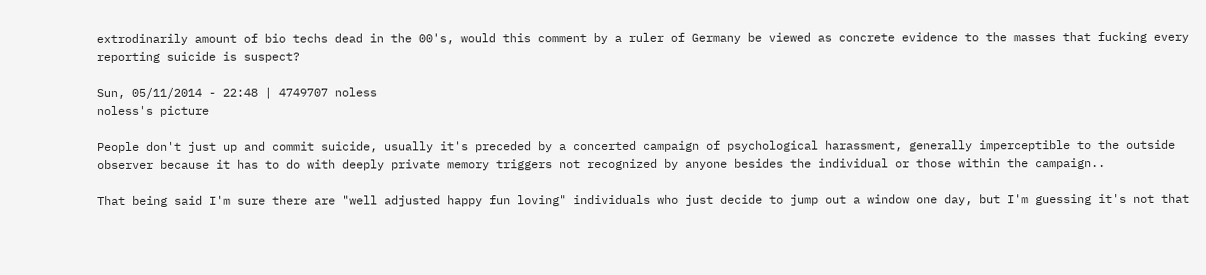extrodinarily amount of bio techs dead in the 00's, would this comment by a ruler of Germany be viewed as concrete evidence to the masses that fucking every reporting suicide is suspect?

Sun, 05/11/2014 - 22:48 | 4749707 noless
noless's picture

People don't just up and commit suicide, usually it's preceded by a concerted campaign of psychological harassment, generally imperceptible to the outside observer because it has to do with deeply private memory triggers not recognized by anyone besides the individual or those within the campaign..

That being said I'm sure there are "well adjusted happy fun loving" individuals who just decide to jump out a window one day, but I'm guessing it's not that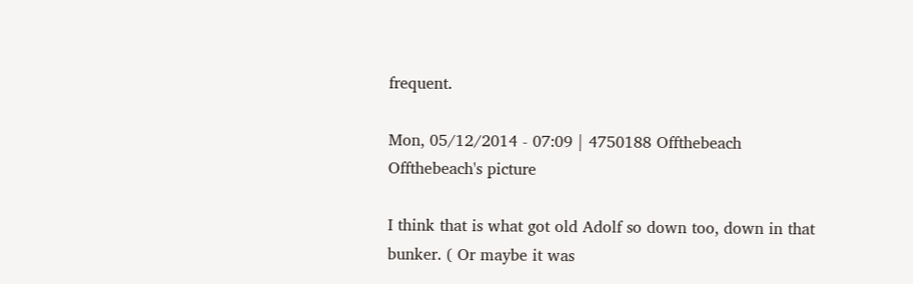frequent.

Mon, 05/12/2014 - 07:09 | 4750188 Offthebeach
Offthebeach's picture

I think that is what got old Adolf so down too, down in that bunker. ( Or maybe it was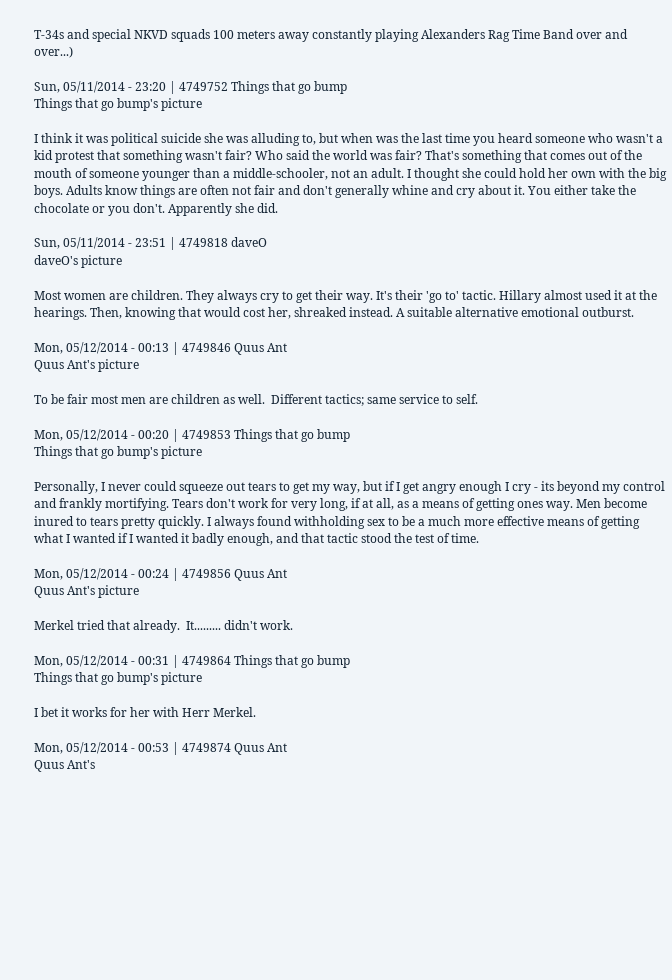T-34s and special NKVD squads 100 meters away constantly playing Alexanders Rag Time Band over and over...)

Sun, 05/11/2014 - 23:20 | 4749752 Things that go bump
Things that go bump's picture

I think it was political suicide she was alluding to, but when was the last time you heard someone who wasn't a kid protest that something wasn't fair? Who said the world was fair? That's something that comes out of the mouth of someone younger than a middle-schooler, not an adult. I thought she could hold her own with the big boys. Adults know things are often not fair and don't generally whine and cry about it. You either take the chocolate or you don't. Apparently she did.

Sun, 05/11/2014 - 23:51 | 4749818 daveO
daveO's picture

Most women are children. They always cry to get their way. It's their 'go to' tactic. Hillary almost used it at the hearings. Then, knowing that would cost her, shreaked instead. A suitable alternative emotional outburst.

Mon, 05/12/2014 - 00:13 | 4749846 Quus Ant
Quus Ant's picture

To be fair most men are children as well.  Different tactics; same service to self.

Mon, 05/12/2014 - 00:20 | 4749853 Things that go bump
Things that go bump's picture

Personally, I never could squeeze out tears to get my way, but if I get angry enough I cry - its beyond my control and frankly mortifying. Tears don't work for very long, if at all, as a means of getting ones way. Men become inured to tears pretty quickly. I always found withholding sex to be a much more effective means of getting what I wanted if I wanted it badly enough, and that tactic stood the test of time.

Mon, 05/12/2014 - 00:24 | 4749856 Quus Ant
Quus Ant's picture

Merkel tried that already.  It......... didn't work.

Mon, 05/12/2014 - 00:31 | 4749864 Things that go bump
Things that go bump's picture

I bet it works for her with Herr Merkel.

Mon, 05/12/2014 - 00:53 | 4749874 Quus Ant
Quus Ant's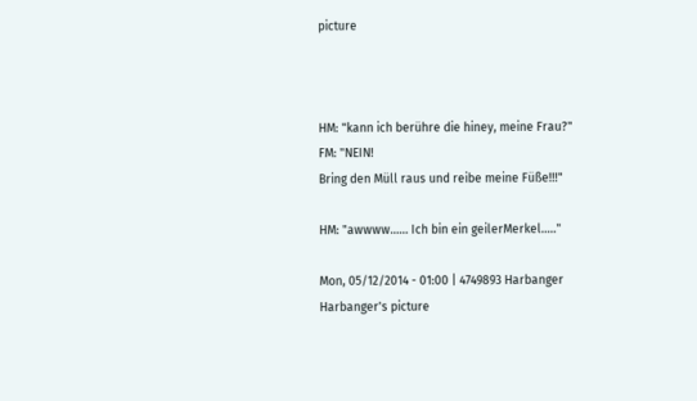picture



HM: "kann ich berühre die hiney, meine Frau?"
FM: "NEIN!
Bring den Müll raus und reibe meine Füße!!!"

HM: "awwww...... Ich bin ein geilerMerkel....."

Mon, 05/12/2014 - 01:00 | 4749893 Harbanger
Harbanger's picture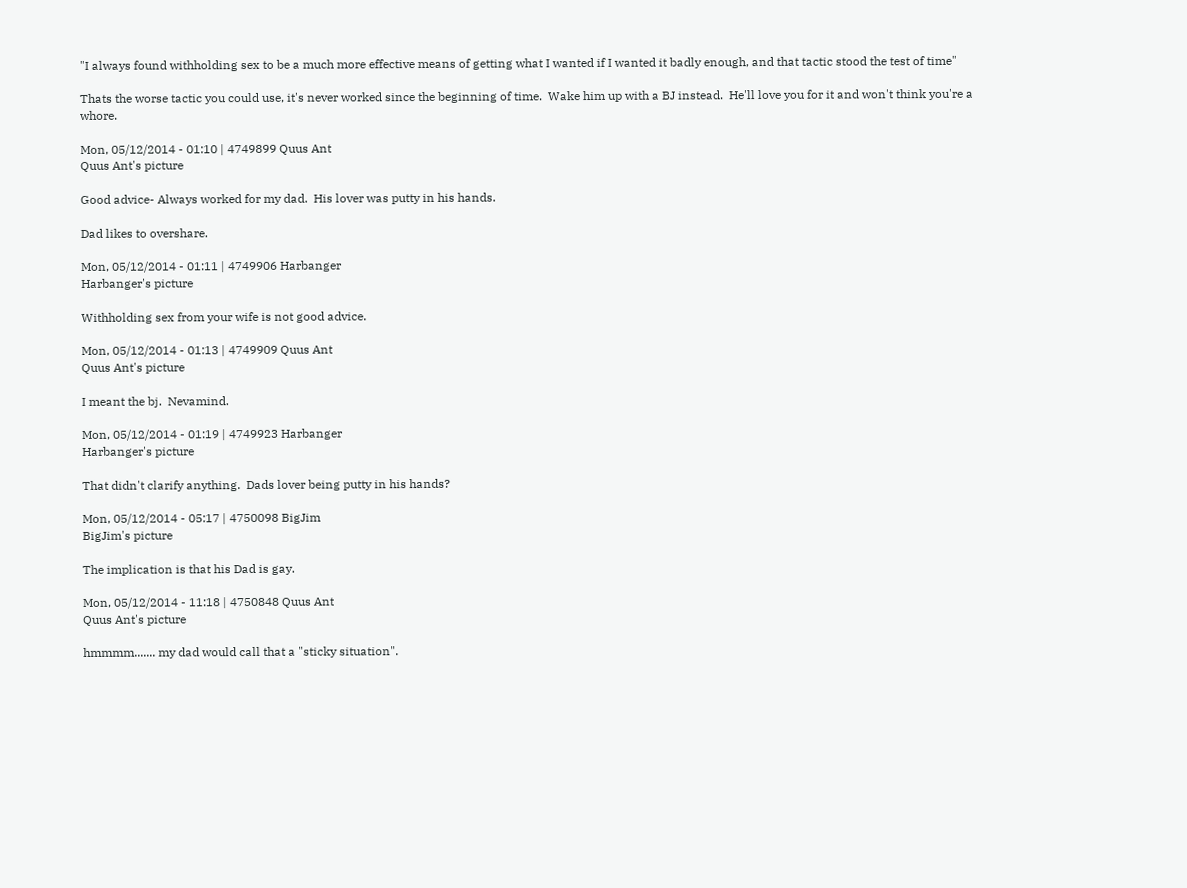"I always found withholding sex to be a much more effective means of getting what I wanted if I wanted it badly enough, and that tactic stood the test of time"

Thats the worse tactic you could use, it's never worked since the beginning of time.  Wake him up with a BJ instead.  He'll love you for it and won't think you're a whore.

Mon, 05/12/2014 - 01:10 | 4749899 Quus Ant
Quus Ant's picture

Good advice- Always worked for my dad.  His lover was putty in his hands.

Dad likes to overshare.

Mon, 05/12/2014 - 01:11 | 4749906 Harbanger
Harbanger's picture

Withholding sex from your wife is not good advice.

Mon, 05/12/2014 - 01:13 | 4749909 Quus Ant
Quus Ant's picture

I meant the bj.  Nevamind.

Mon, 05/12/2014 - 01:19 | 4749923 Harbanger
Harbanger's picture

That didn't clarify anything.  Dads lover being putty in his hands?

Mon, 05/12/2014 - 05:17 | 4750098 BigJim
BigJim's picture

The implication is that his Dad is gay.

Mon, 05/12/2014 - 11:18 | 4750848 Quus Ant
Quus Ant's picture

hmmmm....... my dad would call that a "sticky situation".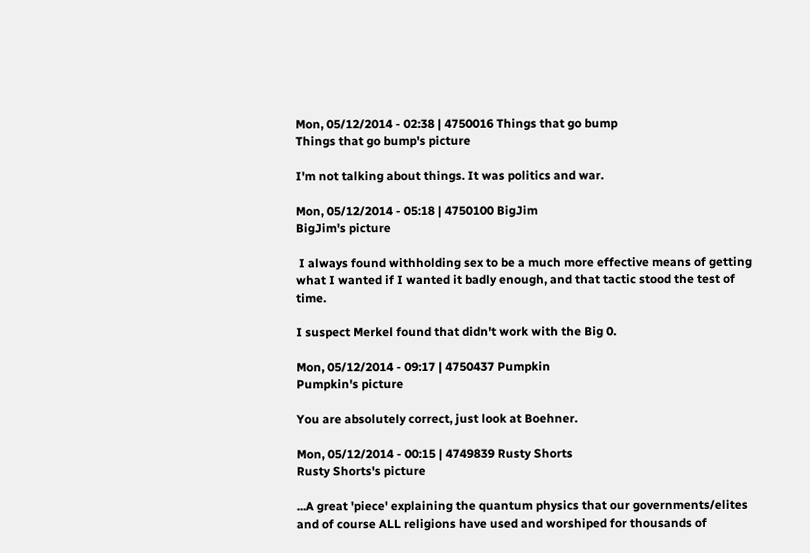Mon, 05/12/2014 - 02:38 | 4750016 Things that go bump
Things that go bump's picture

I'm not talking about things. It was politics and war.

Mon, 05/12/2014 - 05:18 | 4750100 BigJim
BigJim's picture

 I always found withholding sex to be a much more effective means of getting what I wanted if I wanted it badly enough, and that tactic stood the test of time.

I suspect Merkel found that didn't work with the Big 0.

Mon, 05/12/2014 - 09:17 | 4750437 Pumpkin
Pumpkin's picture

You are absolutely correct, just look at Boehner.

Mon, 05/12/2014 - 00:15 | 4749839 Rusty Shorts
Rusty Shorts's picture

...A great 'piece' explaining the quantum physics that our governments/elites and of course ALL religions have used and worshiped for thousands of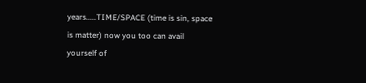years.....TIME/SPACE (time is sin, space is matter) now you too can avail yourself of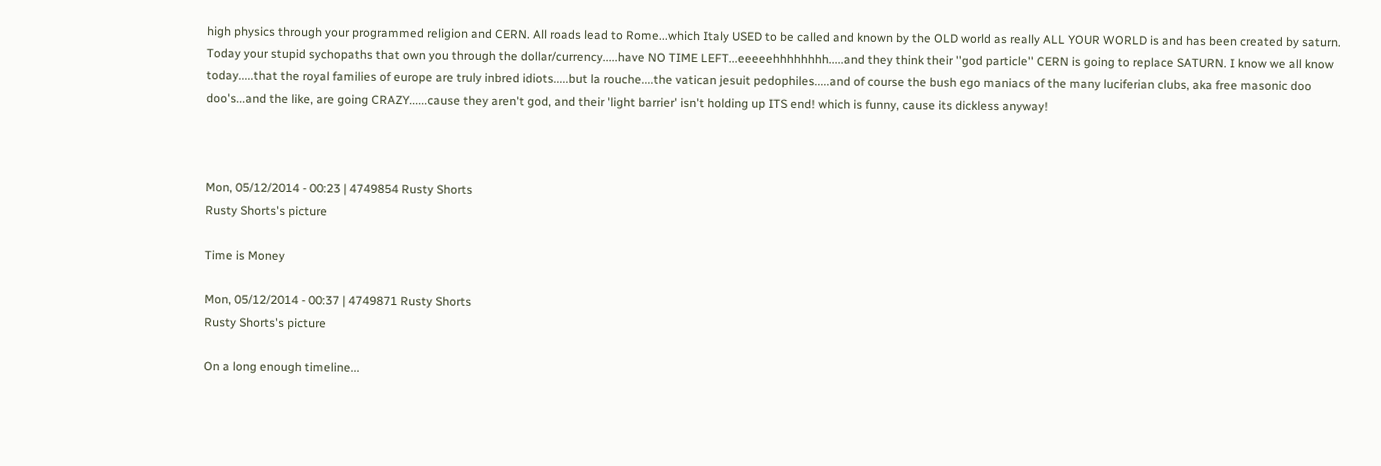high physics through your programmed religion and CERN. All roads lead to Rome...which Italy USED to be called and known by the OLD world as really ALL YOUR WORLD is and has been created by saturn. Today your stupid sychopaths that own you through the dollar/currency.....have NO TIME LEFT...eeeeehhhhhhhh.....and they think their ''god particle'' CERN is going to replace SATURN. I know we all know today.....that the royal families of europe are truly inbred idiots.....but la rouche....the vatican jesuit pedophiles.....and of course the bush ego maniacs of the many luciferian clubs, aka free masonic doo doo's...and the like, are going CRAZY......cause they aren't god, and their 'light barrier' isn't holding up ITS end! which is funny, cause its dickless anyway!



Mon, 05/12/2014 - 00:23 | 4749854 Rusty Shorts
Rusty Shorts's picture

Time is Money

Mon, 05/12/2014 - 00:37 | 4749871 Rusty Shorts
Rusty Shorts's picture

On a long enough timeline...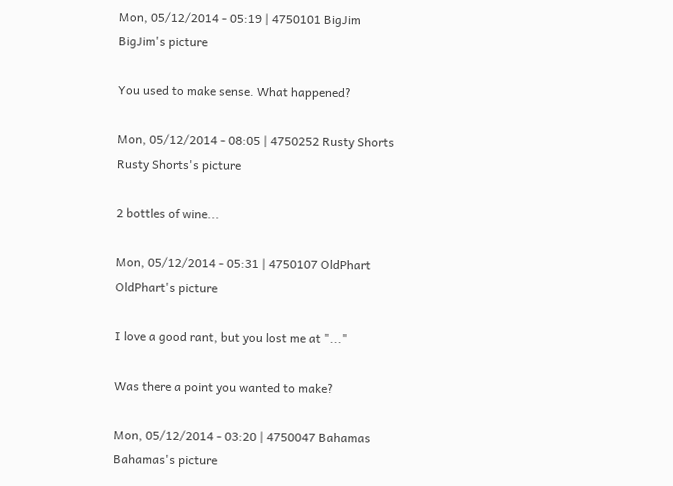Mon, 05/12/2014 - 05:19 | 4750101 BigJim
BigJim's picture

You used to make sense. What happened?

Mon, 05/12/2014 - 08:05 | 4750252 Rusty Shorts
Rusty Shorts's picture

2 bottles of wine...

Mon, 05/12/2014 - 05:31 | 4750107 OldPhart
OldPhart's picture

I love a good rant, but you lost me at "..."

Was there a point you wanted to make?

Mon, 05/12/2014 - 03:20 | 4750047 Bahamas
Bahamas's picture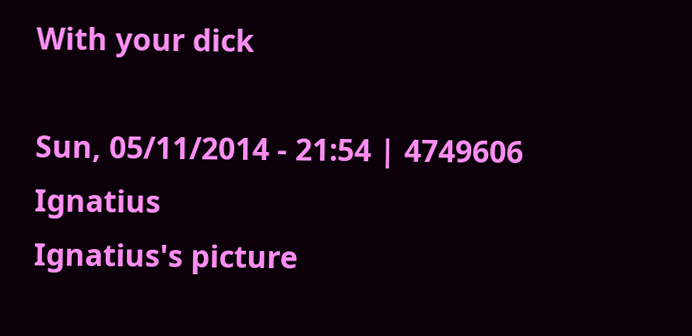With your dick

Sun, 05/11/2014 - 21:54 | 4749606 Ignatius
Ignatius's picture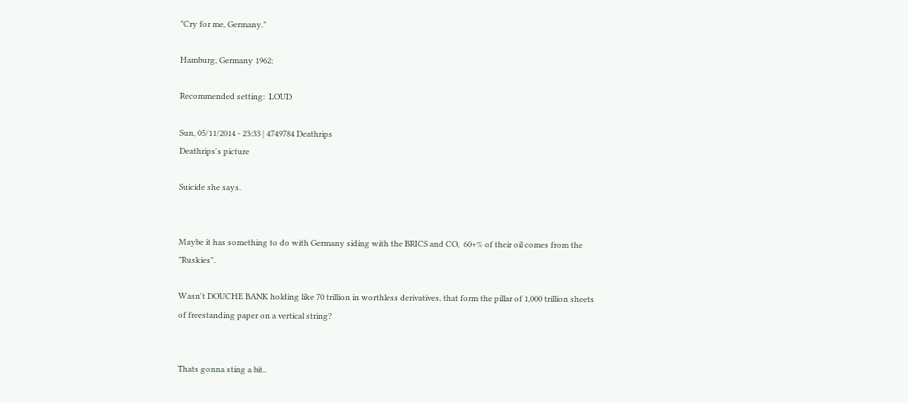"Cry for me, Germany."

Hamburg, Germany 1962:

Recommended setting:  LOUD

Sun, 05/11/2014 - 23:33 | 4749784 Deathrips
Deathrips's picture

Suicide she says.


Maybe it has something to do with Germany siding with the BRICS and CO,  60+% of their oil comes from the "Ruskies".

Wasn't DOUCHE BANK holding like 70 trillion in worthless derivatives, that form the pillar of 1,000 trillion sheets of freestanding paper on a vertical string?


Thats gonna sting a bit..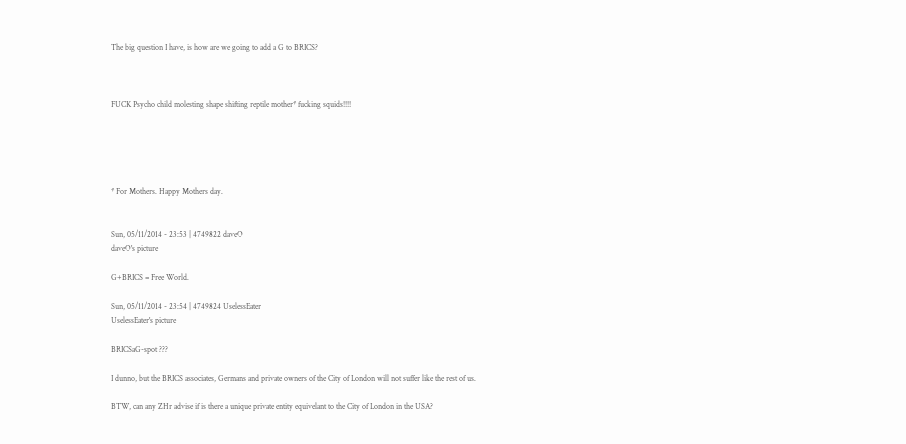The big question I have, is how are we going to add a G to BRICS?



FUCK Psycho child molesting shape shifting reptile mother* fucking squids!!!!





* For Mothers. Happy Mothers day.


Sun, 05/11/2014 - 23:53 | 4749822 daveO
daveO's picture

G+BRICS = Free World.

Sun, 05/11/2014 - 23:54 | 4749824 UselessEater
UselessEater's picture

BRICSaG-spot ???

I dunno, but the BRICS associates, Germans and private owners of the City of London will not suffer like the rest of us.

BTW, can any ZHr advise if is there a unique private entity equivelant to the City of London in the USA?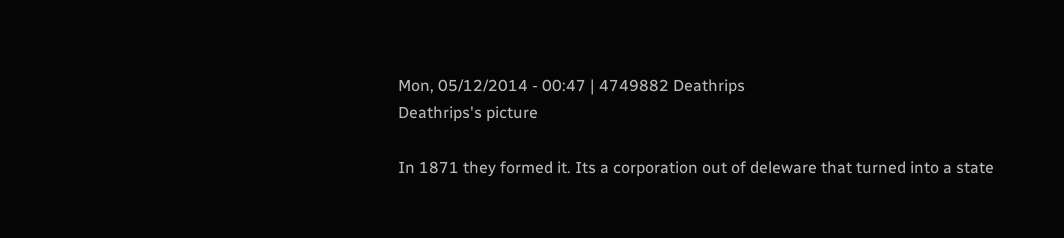Mon, 05/12/2014 - 00:47 | 4749882 Deathrips
Deathrips's picture

In 1871 they formed it. Its a corporation out of deleware that turned into a state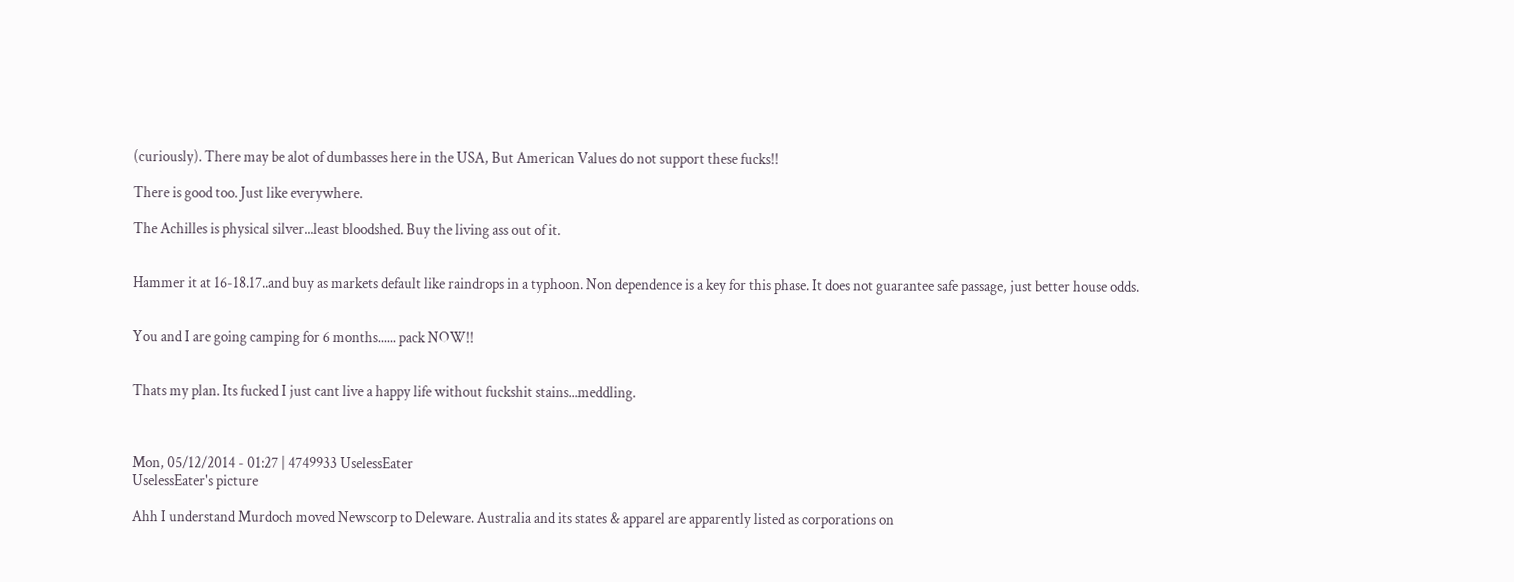(curiously). There may be alot of dumbasses here in the USA, But American Values do not support these fucks!!

There is good too. Just like everywhere.

The Achilles is physical silver...least bloodshed. Buy the living ass out of it.


Hammer it at 16-18.17..and buy as markets default like raindrops in a typhoon. Non dependence is a key for this phase. It does not guarantee safe passage, just better house odds.


You and I are going camping for 6 months...... pack NOW!!


Thats my plan. Its fucked I just cant live a happy life without fuckshit stains...meddling.



Mon, 05/12/2014 - 01:27 | 4749933 UselessEater
UselessEater's picture

Ahh I understand Murdoch moved Newscorp to Deleware. Australia and its states & apparel are apparently listed as corporations on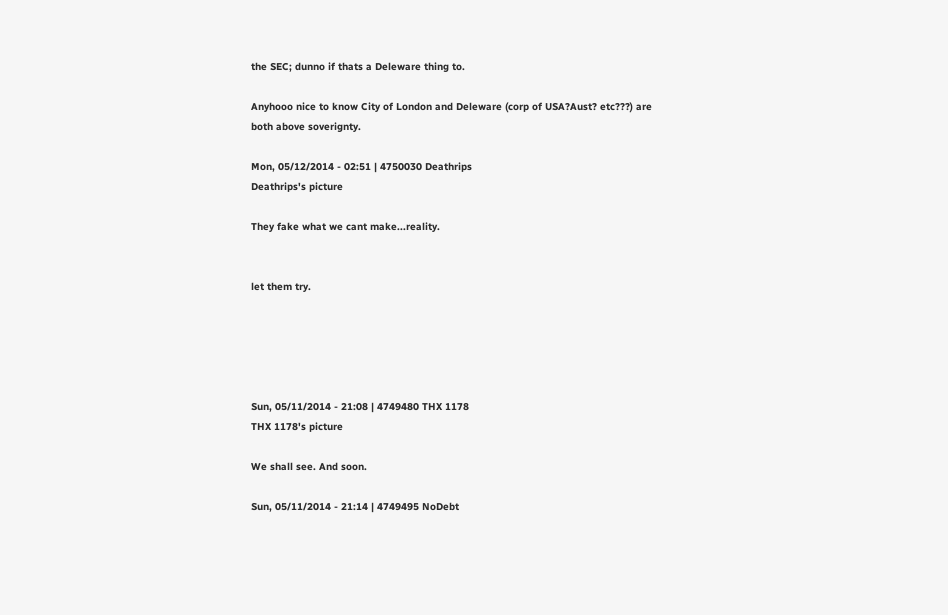the SEC; dunno if thats a Deleware thing to.

Anyhooo nice to know City of London and Deleware (corp of USA?Aust? etc???) are both above soverignty.

Mon, 05/12/2014 - 02:51 | 4750030 Deathrips
Deathrips's picture

They fake what we cant make...reality.


let them try.





Sun, 05/11/2014 - 21:08 | 4749480 THX 1178
THX 1178's picture

We shall see. And soon.

Sun, 05/11/2014 - 21:14 | 4749495 NoDebt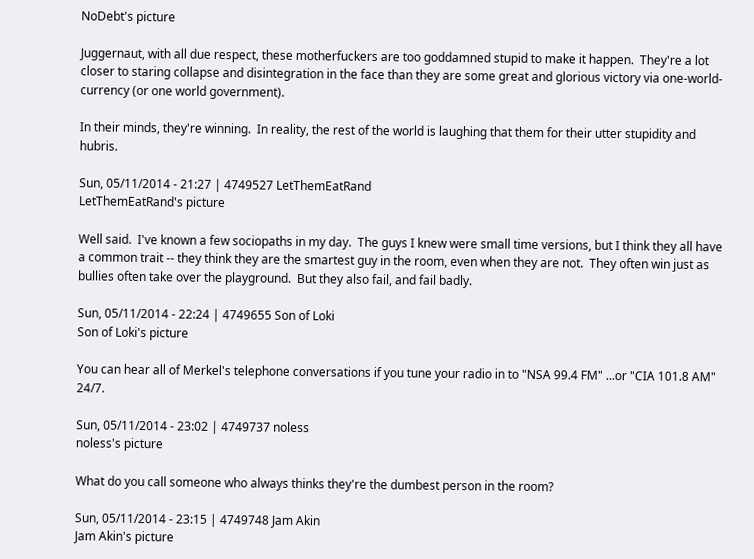NoDebt's picture

Juggernaut, with all due respect, these motherfuckers are too goddamned stupid to make it happen.  They're a lot closer to staring collapse and disintegration in the face than they are some great and glorious victory via one-world-currency (or one world government).

In their minds, they're winning.  In reality, the rest of the world is laughing that them for their utter stupidity and hubris.

Sun, 05/11/2014 - 21:27 | 4749527 LetThemEatRand
LetThemEatRand's picture

Well said.  I've known a few sociopaths in my day.  The guys I knew were small time versions, but I think they all have a common trait -- they think they are the smartest guy in the room, even when they are not.  They often win just as bullies often take over the playground.  But they also fail, and fail badly.

Sun, 05/11/2014 - 22:24 | 4749655 Son of Loki
Son of Loki's picture

You can hear all of Merkel's telephone conversations if you tune your radio in to "NSA 99.4 FM" ...or "CIA 101.8 AM" 24/7.

Sun, 05/11/2014 - 23:02 | 4749737 noless
noless's picture

What do you call someone who always thinks they're the dumbest person in the room?

Sun, 05/11/2014 - 23:15 | 4749748 Jam Akin
Jam Akin's picture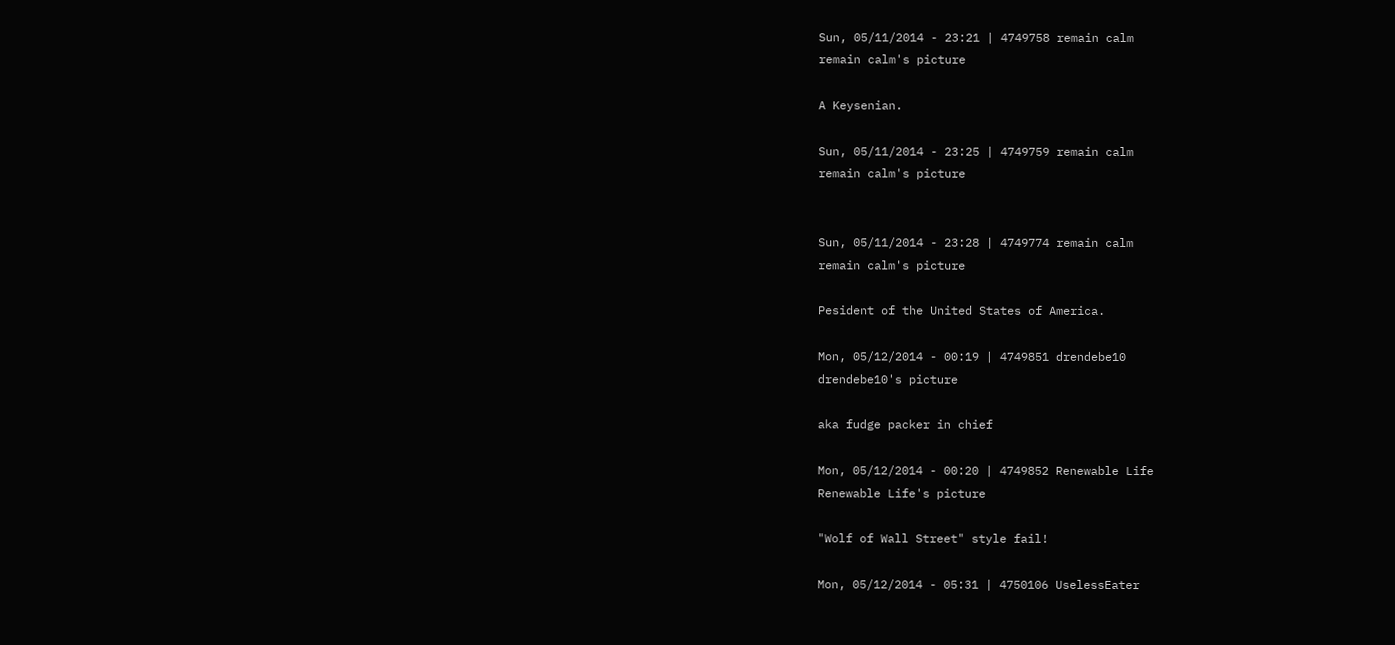Sun, 05/11/2014 - 23:21 | 4749758 remain calm
remain calm's picture

A Keysenian.

Sun, 05/11/2014 - 23:25 | 4749759 remain calm
remain calm's picture


Sun, 05/11/2014 - 23:28 | 4749774 remain calm
remain calm's picture

Pesident of the United States of America.

Mon, 05/12/2014 - 00:19 | 4749851 drendebe10
drendebe10's picture

aka fudge packer in chief

Mon, 05/12/2014 - 00:20 | 4749852 Renewable Life
Renewable Life's picture

"Wolf of Wall Street" style fail!

Mon, 05/12/2014 - 05:31 | 4750106 UselessEater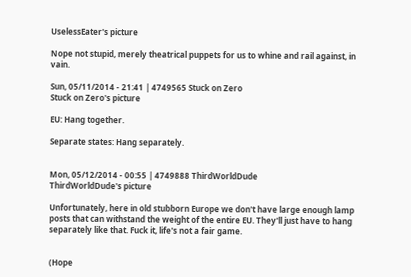UselessEater's picture

Nope not stupid, merely theatrical puppets for us to whine and rail against, in vain.

Sun, 05/11/2014 - 21:41 | 4749565 Stuck on Zero
Stuck on Zero's picture

EU: Hang together.

Separate states: Hang separately.


Mon, 05/12/2014 - 00:55 | 4749888 ThirdWorldDude
ThirdWorldDude's picture

Unfortunately, here in old stubborn Europe we don't have large enough lamp posts that can withstand the weight of the entire EU. They'll just have to hang separately like that. Fuck it, life's not a fair game.


(Hope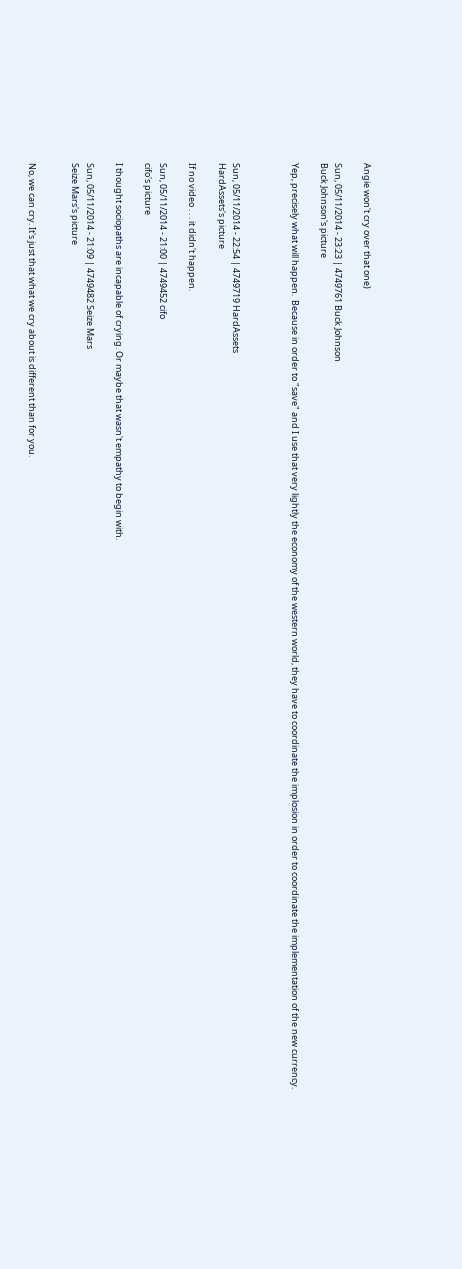Angie won't cry over that one)

Sun, 05/11/2014 - 23:23 | 4749761 Buck Johnson
Buck Johnson's picture

Yep, precisely what will happen.  Because in order to "save" and I use that very lightly the economy of the western world, they have to coordinate the implosion in order to coordinate the implementation of the new currency.



Sun, 05/11/2014 - 22:54 | 4749719 HardAssets
HardAssets's picture

If no video . . . it didn't happen.

Sun, 05/11/2014 - 21:00 | 4749452 cifo
cifo's picture

I thought sociopaths are incapable of crying. Or maybe that wasn't empathy to begin with.

Sun, 05/11/2014 - 21:09 | 4749482 Seize Mars
Seize Mars's picture


No, we can cry. It's just that what we cry about is different than for you.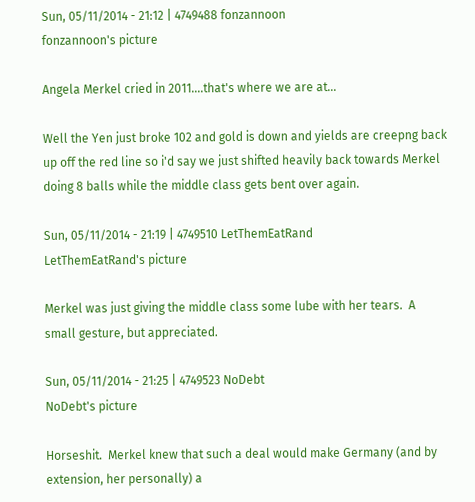Sun, 05/11/2014 - 21:12 | 4749488 fonzannoon
fonzannoon's picture

Angela Merkel cried in 2011....that's where we are at...

Well the Yen just broke 102 and gold is down and yields are creepng back up off the red line so i'd say we just shifted heavily back towards Merkel doing 8 balls while the middle class gets bent over again.

Sun, 05/11/2014 - 21:19 | 4749510 LetThemEatRand
LetThemEatRand's picture

Merkel was just giving the middle class some lube with her tears.  A small gesture, but appreciated.

Sun, 05/11/2014 - 21:25 | 4749523 NoDebt
NoDebt's picture

Horseshit.  Merkel knew that such a deal would make Germany (and by extension, her personally) a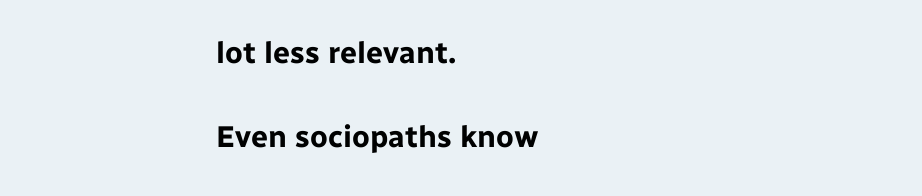lot less relevant.

Even sociopaths know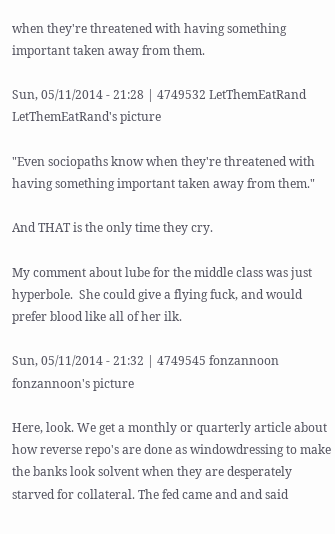when they're threatened with having something important taken away from them.

Sun, 05/11/2014 - 21:28 | 4749532 LetThemEatRand
LetThemEatRand's picture

"Even sociopaths know when they're threatened with having something important taken away from them."

And THAT is the only time they cry.

My comment about lube for the middle class was just hyperbole.  She could give a flying fuck, and would prefer blood like all of her ilk.

Sun, 05/11/2014 - 21:32 | 4749545 fonzannoon
fonzannoon's picture

Here, look. We get a monthly or quarterly article about how reverse repo's are done as windowdressing to make the banks look solvent when they are desperately starved for collateral. The fed came and and said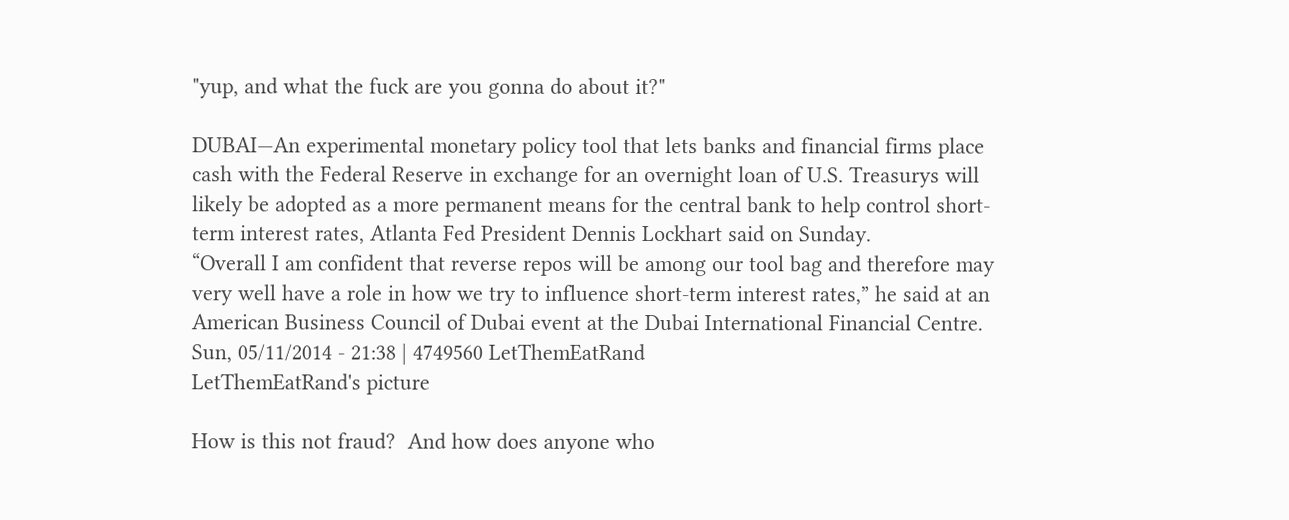"yup, and what the fuck are you gonna do about it?"

DUBAI—An experimental monetary policy tool that lets banks and financial firms place cash with the Federal Reserve in exchange for an overnight loan of U.S. Treasurys will likely be adopted as a more permanent means for the central bank to help control short-term interest rates, Atlanta Fed President Dennis Lockhart said on Sunday.
“Overall I am confident that reverse repos will be among our tool bag and therefore may very well have a role in how we try to influence short-term interest rates,” he said at an American Business Council of Dubai event at the Dubai International Financial Centre.
Sun, 05/11/2014 - 21:38 | 4749560 LetThemEatRand
LetThemEatRand's picture

How is this not fraud?  And how does anyone who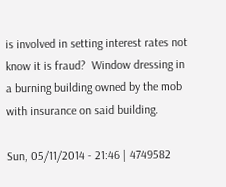is involved in setting interest rates not know it is fraud?  Window dressing in a burning building owned by the mob with insurance on said building.

Sun, 05/11/2014 - 21:46 | 4749582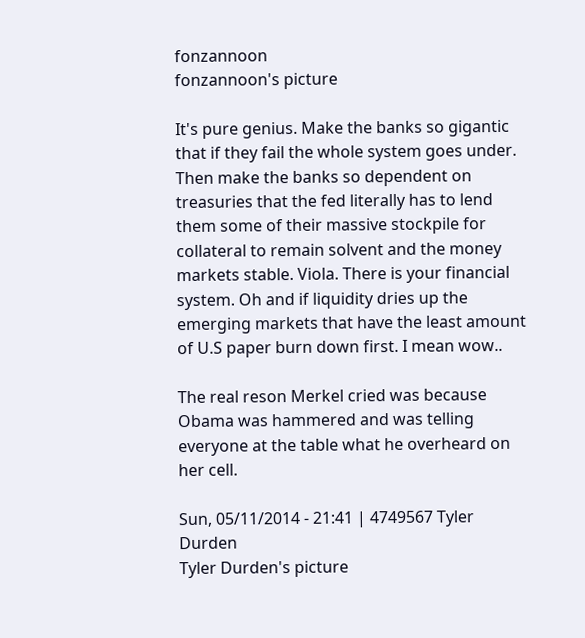fonzannoon
fonzannoon's picture

It's pure genius. Make the banks so gigantic that if they fail the whole system goes under. Then make the banks so dependent on treasuries that the fed literally has to lend them some of their massive stockpile for collateral to remain solvent and the money markets stable. Viola. There is your financial system. Oh and if liquidity dries up the emerging markets that have the least amount of U.S paper burn down first. I mean wow..

The real reson Merkel cried was because Obama was hammered and was telling everyone at the table what he overheard on her cell.

Sun, 05/11/2014 - 21:41 | 4749567 Tyler Durden
Tyler Durden's picture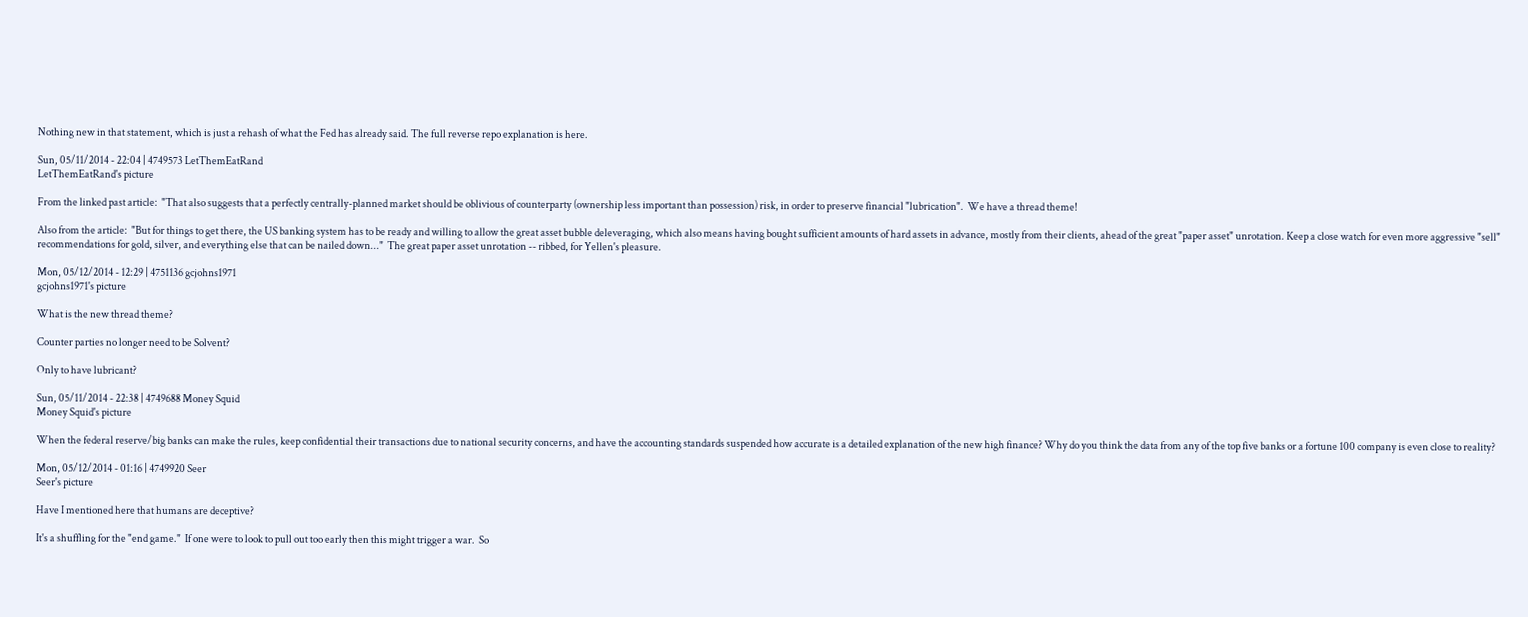Nothing new in that statement, which is just a rehash of what the Fed has already said. The full reverse repo explanation is here.

Sun, 05/11/2014 - 22:04 | 4749573 LetThemEatRand
LetThemEatRand's picture

From the linked past article:  "That also suggests that a perfectly centrally-planned market should be oblivious of counterparty (ownership less important than possession) risk, in order to preserve financial "lubrication".  We have a thread theme!

Also from the article:  "But for things to get there, the US banking system has to be ready and willing to allow the great asset bubble deleveraging, which also means having bought sufficient amounts of hard assets in advance, mostly from their clients, ahead of the great "paper asset" unrotation. Keep a close watch for even more aggressive "sell" recommendations for gold, silver, and everything else that can be nailed down..."  The great paper asset unrotation -- ribbed, for Yellen's pleasure.

Mon, 05/12/2014 - 12:29 | 4751136 gcjohns1971
gcjohns1971's picture

What is the new thread theme?

Counter parties no longer need to be Solvent?

Only to have lubricant?

Sun, 05/11/2014 - 22:38 | 4749688 Money Squid
Money Squid's picture

When the federal reserve/big banks can make the rules, keep confidential their transactions due to national security concerns, and have the accounting standards suspended how accurate is a detailed explanation of the new high finance? Why do you think the data from any of the top five banks or a fortune 100 company is even close to reality?

Mon, 05/12/2014 - 01:16 | 4749920 Seer
Seer's picture

Have I mentioned here that humans are deceptive?

It's a shuffling for the "end game."  If one were to look to pull out too early then this might trigger a war.  So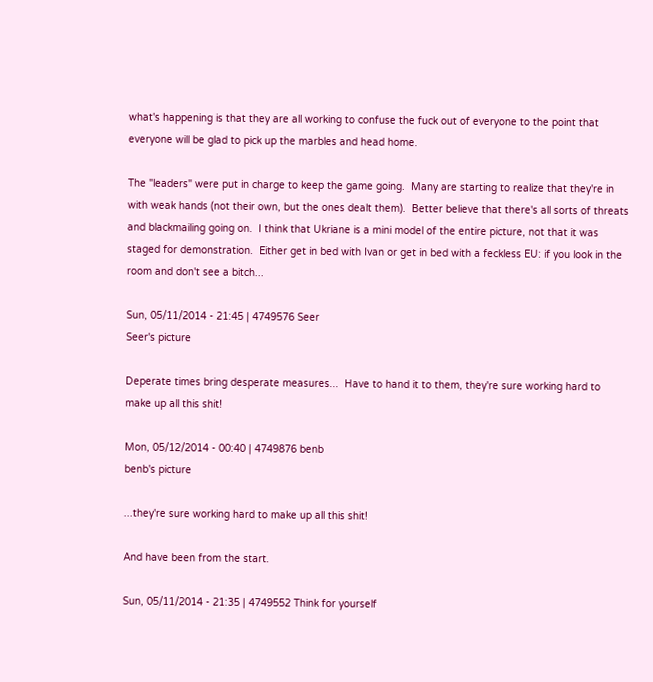what's happening is that they are all working to confuse the fuck out of everyone to the point that everyone will be glad to pick up the marbles and head home.

The "leaders" were put in charge to keep the game going.  Many are starting to realize that they're in with weak hands (not their own, but the ones dealt them).  Better believe that there's all sorts of threats and blackmailing going on.  I think that Ukriane is a mini model of the entire picture, not that it was staged for demonstration.  Either get in bed with Ivan or get in bed with a feckless EU: if you look in the room and don't see a bitch...

Sun, 05/11/2014 - 21:45 | 4749576 Seer
Seer's picture

Deperate times bring desperate measures...  Have to hand it to them, they're sure working hard to make up all this shit!

Mon, 05/12/2014 - 00:40 | 4749876 benb
benb's picture

...they're sure working hard to make up all this shit!

And have been from the start.

Sun, 05/11/2014 - 21:35 | 4749552 Think for yourself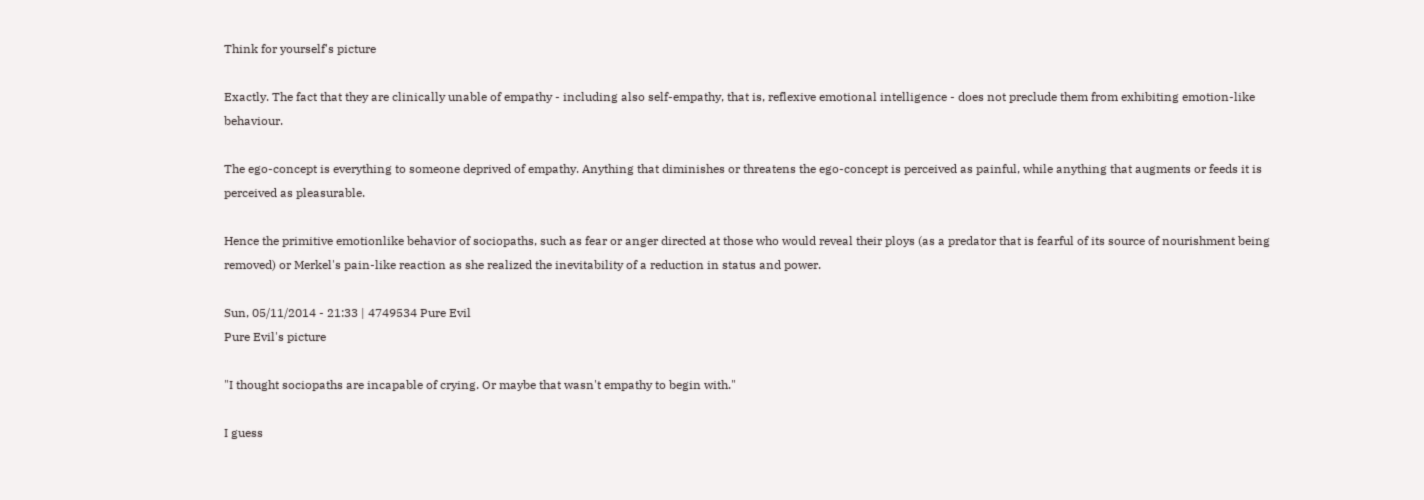Think for yourself's picture

Exactly. The fact that they are clinically unable of empathy - including also self-empathy, that is, reflexive emotional intelligence - does not preclude them from exhibiting emotion-like behaviour.

The ego-concept is everything to someone deprived of empathy. Anything that diminishes or threatens the ego-concept is perceived as painful, while anything that augments or feeds it is perceived as pleasurable.

Hence the primitive emotionlike behavior of sociopaths, such as fear or anger directed at those who would reveal their ploys (as a predator that is fearful of its source of nourishment being removed) or Merkel's pain-like reaction as she realized the inevitability of a reduction in status and power.

Sun, 05/11/2014 - 21:33 | 4749534 Pure Evil
Pure Evil's picture

"I thought sociopaths are incapable of crying. Or maybe that wasn't empathy to begin with."

I guess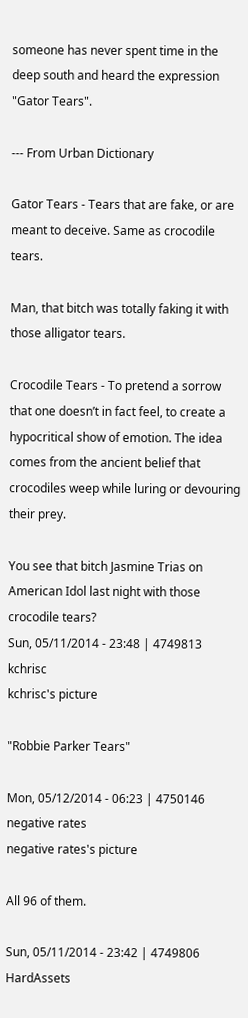someone has never spent time in the deep south and heard the expression "Gator Tears".

--- From Urban Dictionary

Gator Tears - Tears that are fake, or are meant to deceive. Same as crocodile tears.

Man, that bitch was totally faking it with those alligator tears.

Crocodile Tears - To pretend a sorrow that one doesn’t in fact feel, to create a hypocritical show of emotion. The idea comes from the ancient belief that crocodiles weep while luring or devouring their prey.

You see that bitch Jasmine Trias on American Idol last night with those crocodile tears?
Sun, 05/11/2014 - 23:48 | 4749813 kchrisc
kchrisc's picture

"Robbie Parker Tears"

Mon, 05/12/2014 - 06:23 | 4750146 negative rates
negative rates's picture

All 96 of them.

Sun, 05/11/2014 - 23:42 | 4749806 HardAssets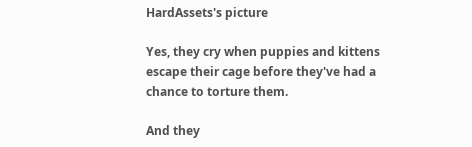HardAssets's picture

Yes, they cry when puppies and kittens escape their cage before they've had a chance to torture them.

And they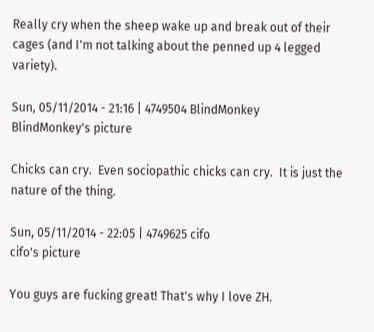Really cry when the sheep wake up and break out of their cages (and I'm not talking about the penned up 4 legged variety).

Sun, 05/11/2014 - 21:16 | 4749504 BlindMonkey
BlindMonkey's picture

Chicks can cry.  Even sociopathic chicks can cry.  It is just the nature of the thing.

Sun, 05/11/2014 - 22:05 | 4749625 cifo
cifo's picture

You guys are fucking great! That's why I love ZH.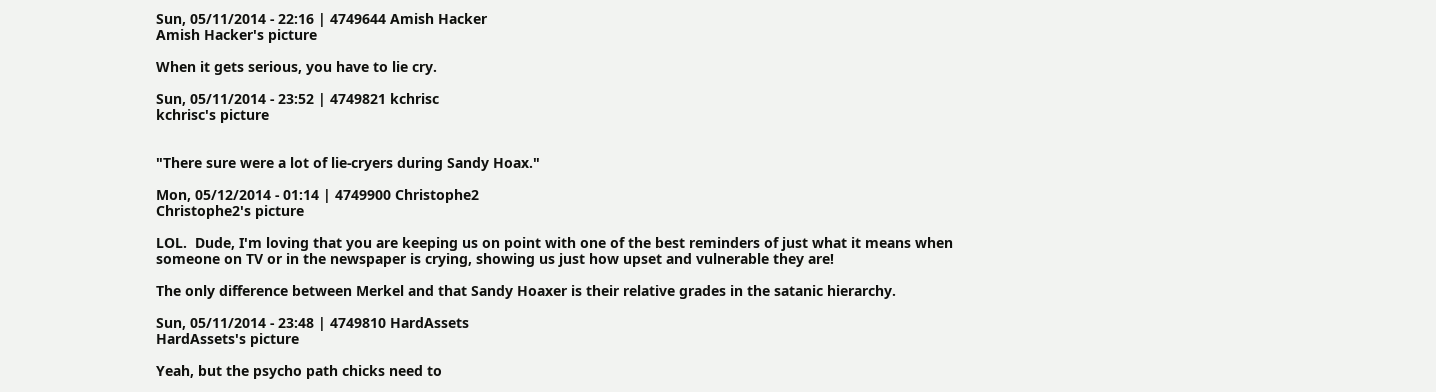Sun, 05/11/2014 - 22:16 | 4749644 Amish Hacker
Amish Hacker's picture

When it gets serious, you have to lie cry.

Sun, 05/11/2014 - 23:52 | 4749821 kchrisc
kchrisc's picture


"There sure were a lot of lie-cryers during Sandy Hoax."

Mon, 05/12/2014 - 01:14 | 4749900 Christophe2
Christophe2's picture

LOL.  Dude, I'm loving that you are keeping us on point with one of the best reminders of just what it means when someone on TV or in the newspaper is crying, showing us just how upset and vulnerable they are!

The only difference between Merkel and that Sandy Hoaxer is their relative grades in the satanic hierarchy.

Sun, 05/11/2014 - 23:48 | 4749810 HardAssets
HardAssets's picture

Yeah, but the psycho path chicks need to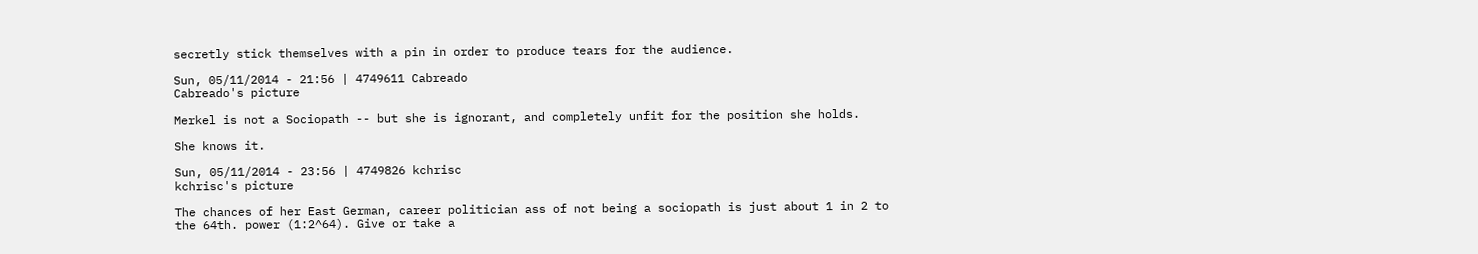secretly stick themselves with a pin in order to produce tears for the audience.

Sun, 05/11/2014 - 21:56 | 4749611 Cabreado
Cabreado's picture

Merkel is not a Sociopath -- but she is ignorant, and completely unfit for the position she holds.

She knows it.

Sun, 05/11/2014 - 23:56 | 4749826 kchrisc
kchrisc's picture

The chances of her East German, career politician ass of not being a sociopath is just about 1 in 2 to the 64th. power (1:2^64). Give or take a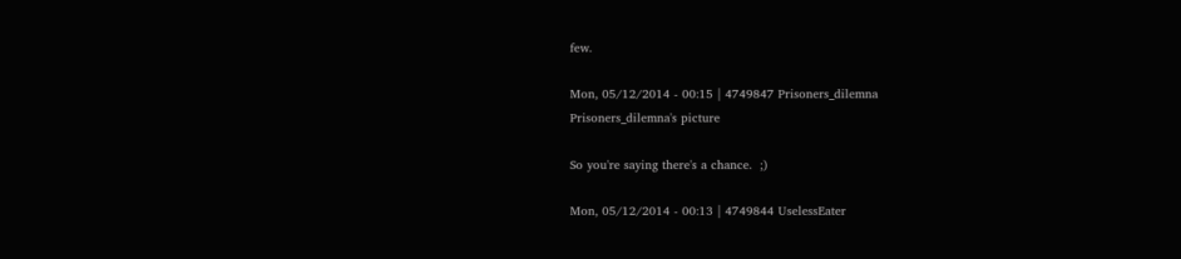few.

Mon, 05/12/2014 - 00:15 | 4749847 Prisoners_dilemna
Prisoners_dilemna's picture

So you're saying there's a chance.  ;)

Mon, 05/12/2014 - 00:13 | 4749844 UselessEater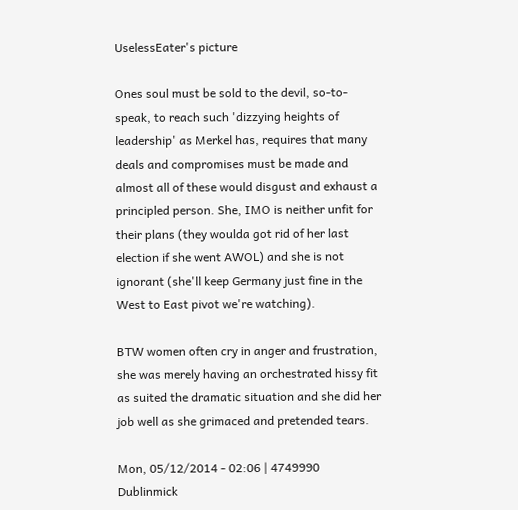UselessEater's picture

Ones soul must be sold to the devil, so-to-speak, to reach such 'dizzying heights of leadership' as Merkel has, requires that many deals and compromises must be made and almost all of these would disgust and exhaust a principled person. She, IMO is neither unfit for their plans (they woulda got rid of her last election if she went AWOL) and she is not ignorant (she'll keep Germany just fine in the West to East pivot we're watching).

BTW women often cry in anger and frustration, she was merely having an orchestrated hissy fit as suited the dramatic situation and she did her job well as she grimaced and pretended tears.

Mon, 05/12/2014 - 02:06 | 4749990 Dublinmick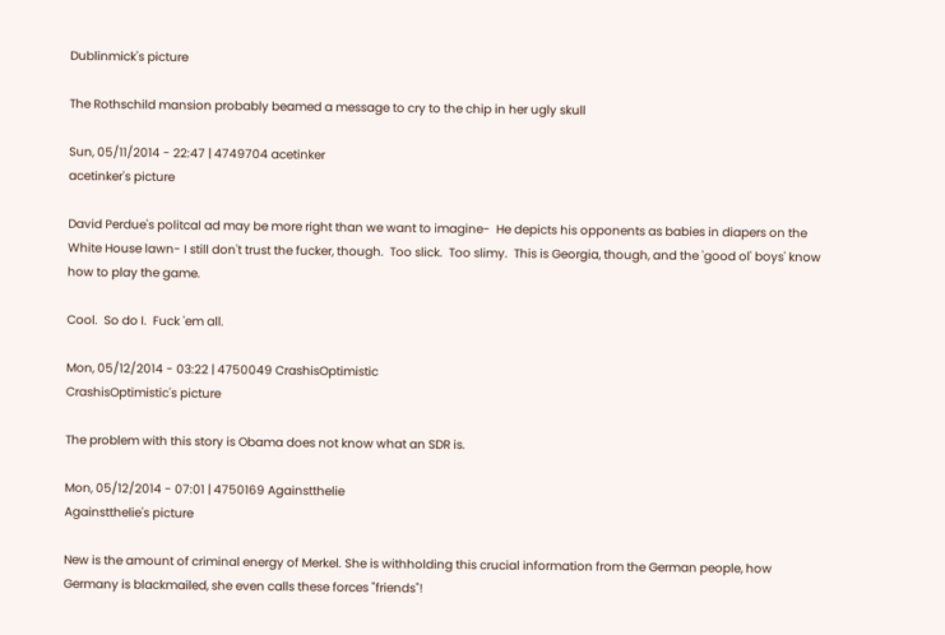Dublinmick's picture

The Rothschild mansion probably beamed a message to cry to the chip in her ugly skull

Sun, 05/11/2014 - 22:47 | 4749704 acetinker
acetinker's picture

David Perdue's politcal ad may be more right than we want to imagine-  He depicts his opponents as babies in diapers on the White House lawn- I still don't trust the fucker, though.  Too slick.  Too slimy.  This is Georgia, though, and the 'good ol' boys' know how to play the game.

Cool.  So do I.  Fuck 'em all.

Mon, 05/12/2014 - 03:22 | 4750049 CrashisOptimistic
CrashisOptimistic's picture

The problem with this story is Obama does not know what an SDR is.

Mon, 05/12/2014 - 07:01 | 4750169 Againstthelie
Againstthelie's picture

New is the amount of criminal energy of Merkel. She is withholding this crucial information from the German people, how Germany is blackmailed, she even calls these forces "friends"!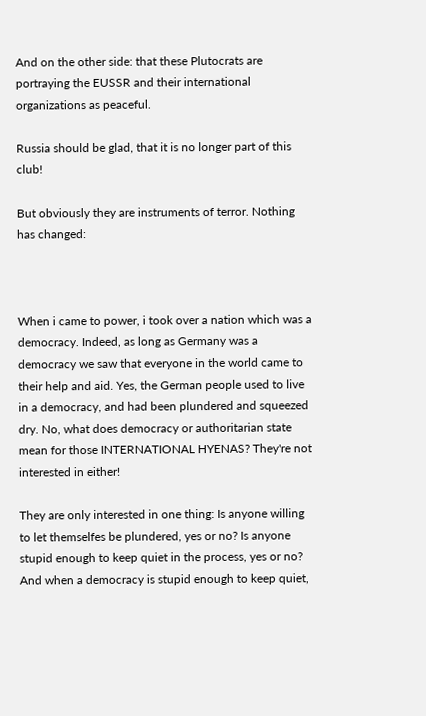And on the other side: that these Plutocrats are portraying the EUSSR and their international organizations as peaceful.

Russia should be glad, that it is no longer part of this club!

But obviously they are instruments of terror. Nothing has changed:



When i came to power, i took over a nation which was a democracy. Indeed, as long as Germany was a democracy we saw that everyone in the world came to their help and aid. Yes, the German people used to live in a democracy, and had been plundered and squeezed dry. No, what does democracy or authoritarian state mean for those INTERNATIONAL HYENAS? They're not interested in either!

They are only interested in one thing: Is anyone willing to let themselfes be plundered, yes or no? Is anyone stupid enough to keep quiet in the process, yes or no? And when a democracy is stupid enough to keep quiet,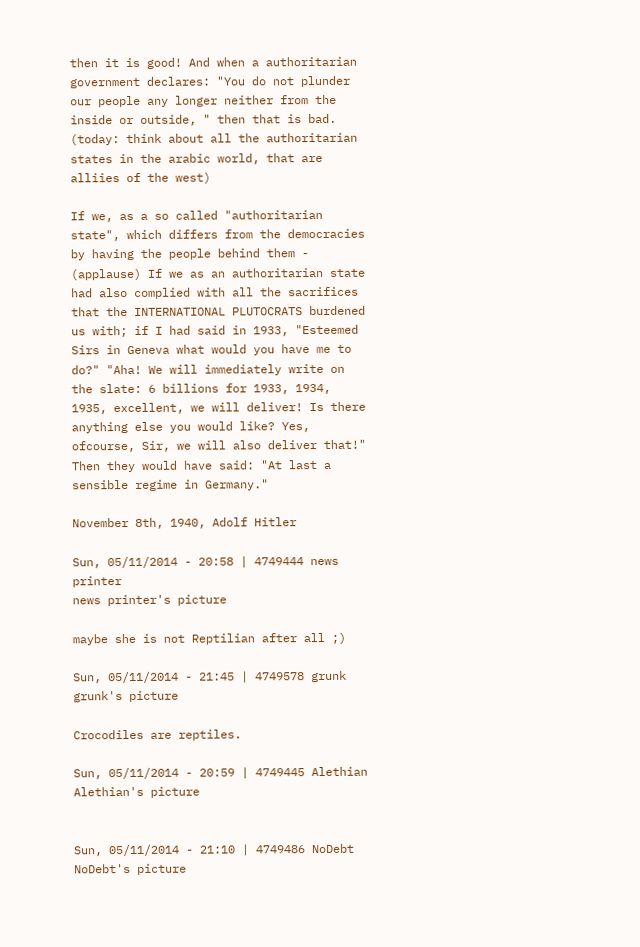then it is good! And when a authoritarian government declares: "You do not plunder our people any longer neither from the inside or outside, " then that is bad. (today: think about all the authoritarian states in the arabic world, that are alliies of the west)

If we, as a so called "authoritarian state", which differs from the democracies by having the people behind them -  (applause) If we as an authoritarian state had also complied with all the sacrifices that the INTERNATIONAL PLUTOCRATS burdened us with; if I had said in 1933, "Esteemed Sirs in Geneva what would you have me to do?" "Aha! We will immediately write on the slate: 6 billions for 1933, 1934, 1935, excellent, we will deliver! Is there anything else you would like? Yes, ofcourse, Sir, we will also deliver that!" Then they would have said: "At last a sensible regime in Germany."

November 8th, 1940, Adolf Hitler

Sun, 05/11/2014 - 20:58 | 4749444 news printer
news printer's picture

maybe she is not Reptilian after all ;)

Sun, 05/11/2014 - 21:45 | 4749578 grunk
grunk's picture

Crocodiles are reptiles.

Sun, 05/11/2014 - 20:59 | 4749445 Alethian
Alethian's picture


Sun, 05/11/2014 - 21:10 | 4749486 NoDebt
NoDebt's picture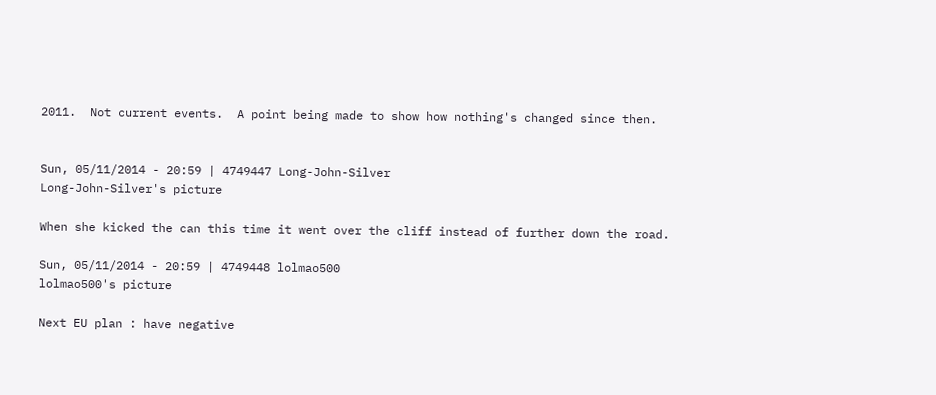2011.  Not current events.  A point being made to show how nothing's changed since then.


Sun, 05/11/2014 - 20:59 | 4749447 Long-John-Silver
Long-John-Silver's picture

When she kicked the can this time it went over the cliff instead of further down the road.

Sun, 05/11/2014 - 20:59 | 4749448 lolmao500
lolmao500's picture

Next EU plan : have negative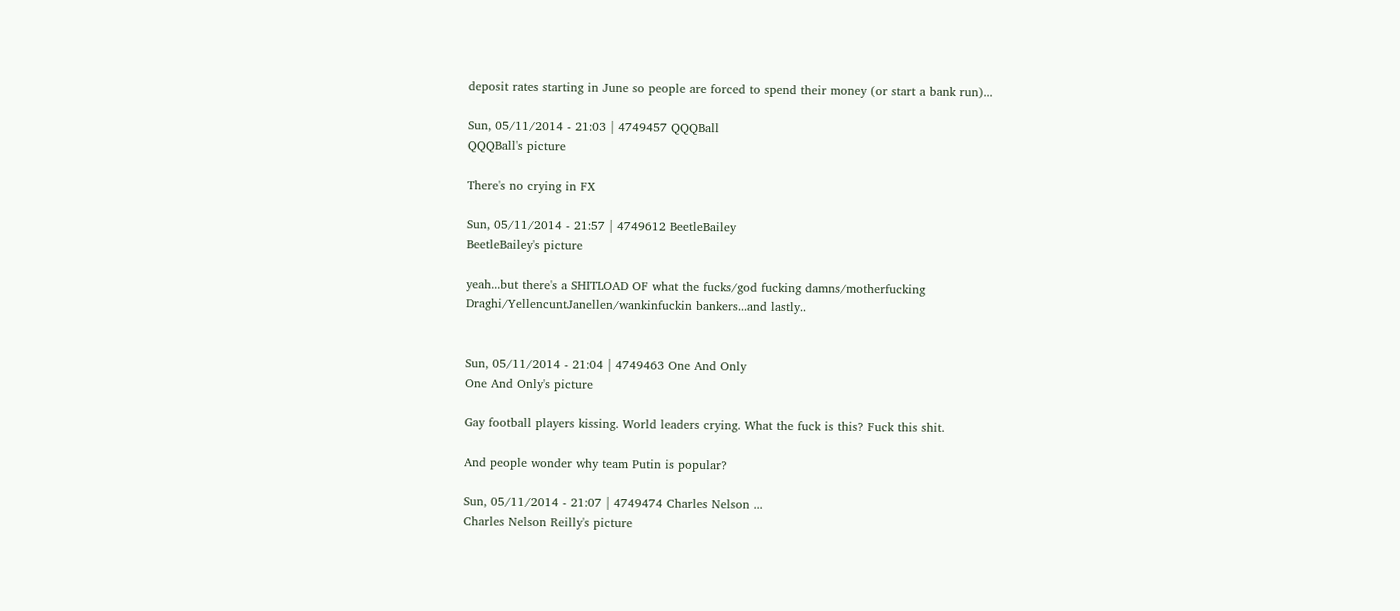deposit rates starting in June so people are forced to spend their money (or start a bank run)...

Sun, 05/11/2014 - 21:03 | 4749457 QQQBall
QQQBall's picture

There's no crying in FX

Sun, 05/11/2014 - 21:57 | 4749612 BeetleBailey
BeetleBailey's picture

yeah...but there's a SHITLOAD OF what the fucks/god fucking damns/motherfucking Draghi/YellencuntJanellen/wankinfuckin bankers...and lastly..


Sun, 05/11/2014 - 21:04 | 4749463 One And Only
One And Only's picture

Gay football players kissing. World leaders crying. What the fuck is this? Fuck this shit.

And people wonder why team Putin is popular?

Sun, 05/11/2014 - 21:07 | 4749474 Charles Nelson ...
Charles Nelson Reilly's picture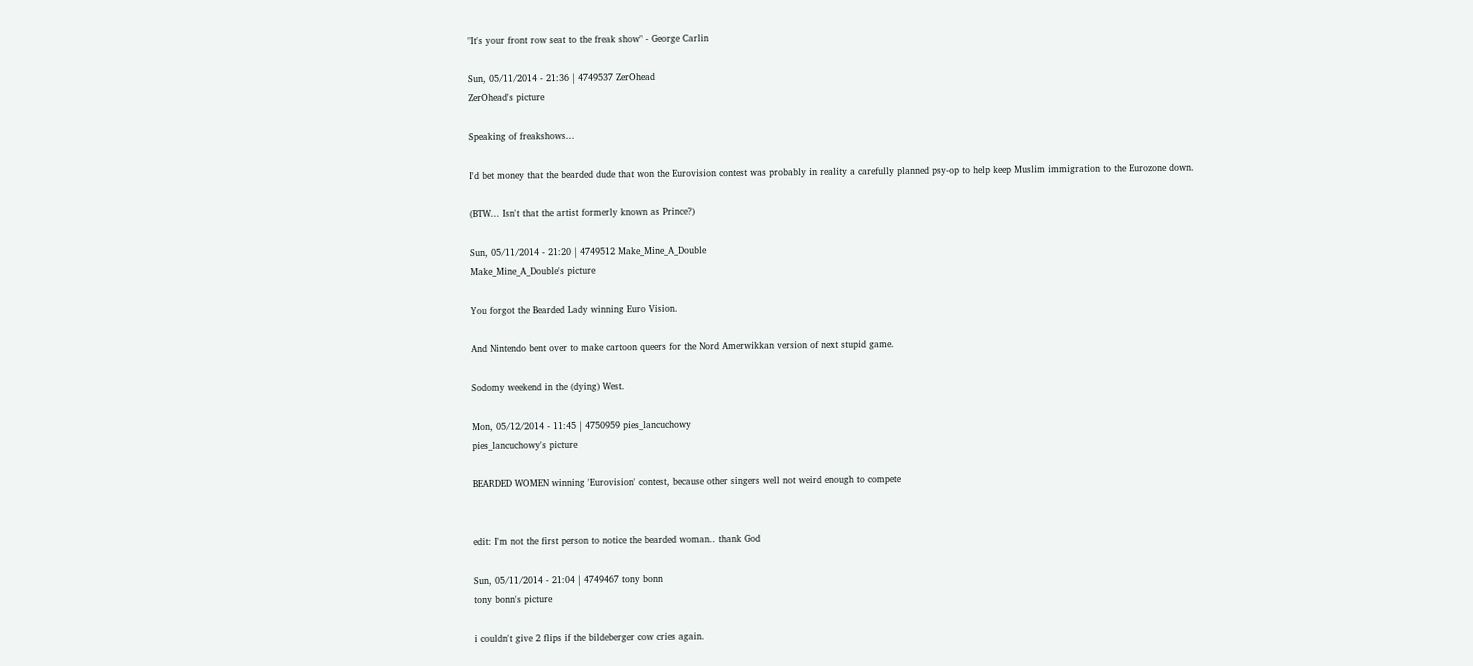"It's your front row seat to the freak show" - George Carlin

Sun, 05/11/2014 - 21:36 | 4749537 ZerOhead
ZerOhead's picture

Speaking of freakshows...

I'd bet money that the bearded dude that won the Eurovision contest was probably in reality a carefully planned psy-op to help keep Muslim immigration to the Eurozone down.

(BTW... Isn't that the artist formerly known as Prince?)

Sun, 05/11/2014 - 21:20 | 4749512 Make_Mine_A_Double
Make_Mine_A_Double's picture

You forgot the Bearded Lady winning Euro Vision.

And Nintendo bent over to make cartoon queers for the Nord Amerwikkan version of next stupid game.

Sodomy weekend in the (dying) West.

Mon, 05/12/2014 - 11:45 | 4750959 pies_lancuchowy
pies_lancuchowy's picture

BEARDED WOMEN winning 'Eurovision' contest, because other singers well not weird enough to compete


edit: I'm not the first person to notice the bearded woman.. thank God

Sun, 05/11/2014 - 21:04 | 4749467 tony bonn
tony bonn's picture

i couldn't give 2 flips if the bildeberger cow cries again.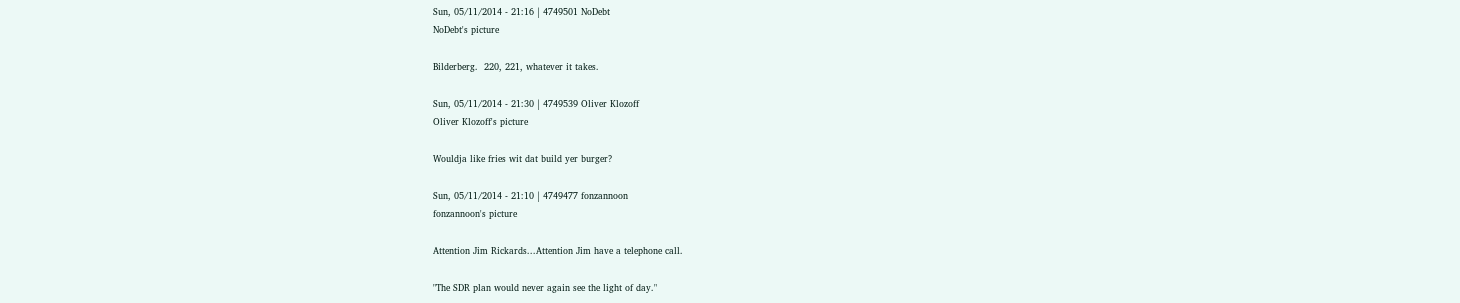Sun, 05/11/2014 - 21:16 | 4749501 NoDebt
NoDebt's picture

Bilderberg.  220, 221, whatever it takes.

Sun, 05/11/2014 - 21:30 | 4749539 Oliver Klozoff
Oliver Klozoff's picture

Wouldja like fries wit dat build yer burger?

Sun, 05/11/2014 - 21:10 | 4749477 fonzannoon
fonzannoon's picture

Attention Jim Rickards...Attention Jim have a telephone call.

"The SDR plan would never again see the light of day."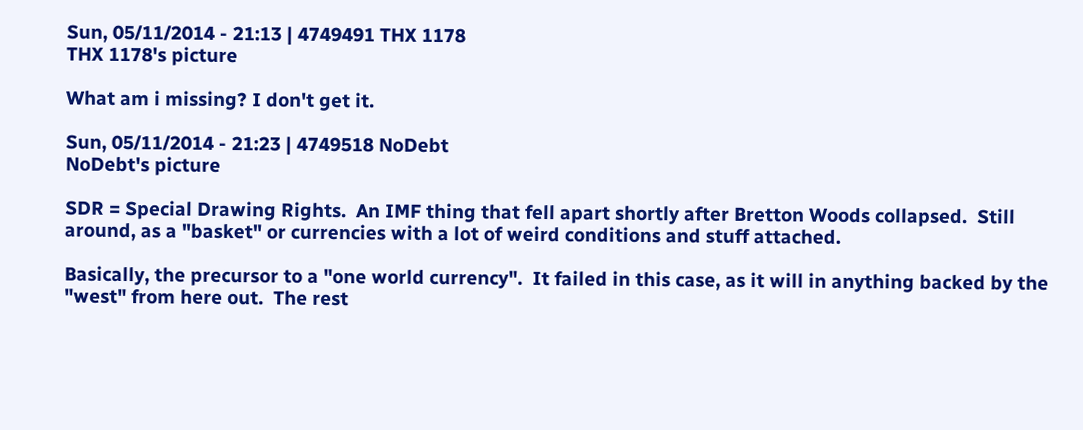Sun, 05/11/2014 - 21:13 | 4749491 THX 1178
THX 1178's picture

What am i missing? I don't get it.

Sun, 05/11/2014 - 21:23 | 4749518 NoDebt
NoDebt's picture

SDR = Special Drawing Rights.  An IMF thing that fell apart shortly after Bretton Woods collapsed.  Still around, as a "basket" or currencies with a lot of weird conditions and stuff attached.

Basically, the precursor to a "one world currency".  It failed in this case, as it will in anything backed by the "west" from here out.  The rest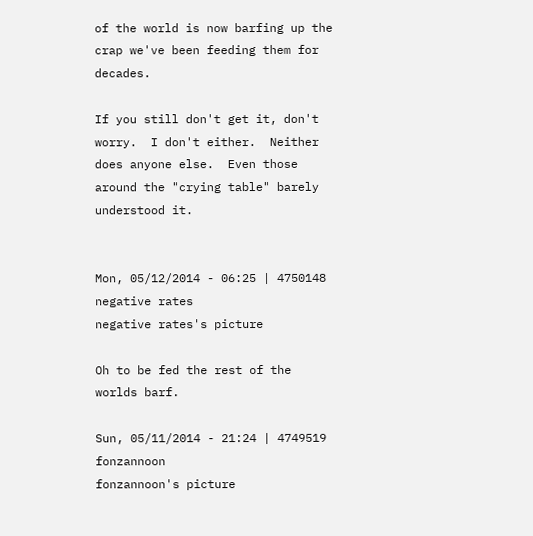of the world is now barfing up the crap we've been feeding them for decades.

If you still don't get it, don't worry.  I don't either.  Neither does anyone else.  Even those around the "crying table" barely understood it.


Mon, 05/12/2014 - 06:25 | 4750148 negative rates
negative rates's picture

Oh to be fed the rest of the worlds barf.

Sun, 05/11/2014 - 21:24 | 4749519 fonzannoon
fonzannoon's picture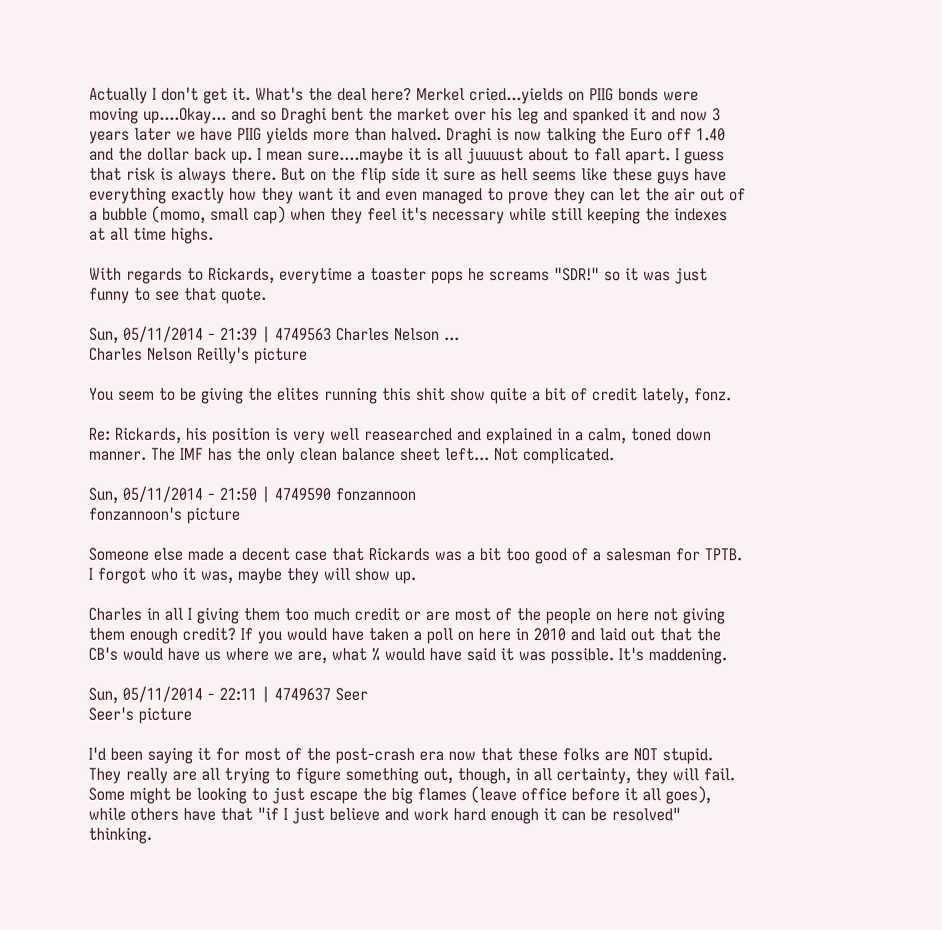Actually I don't get it. What's the deal here? Merkel cried...yields on PIIG bonds were moving up....Okay... and so Draghi bent the market over his leg and spanked it and now 3 years later we have PIIG yields more than halved. Draghi is now talking the Euro off 1.40 and the dollar back up. I mean sure....maybe it is all juuuust about to fall apart. I guess that risk is always there. But on the flip side it sure as hell seems like these guys have everything exactly how they want it and even managed to prove they can let the air out of a bubble (momo, small cap) when they feel it's necessary while still keeping the indexes at all time highs.

With regards to Rickards, everytime a toaster pops he screams "SDR!" so it was just funny to see that quote.

Sun, 05/11/2014 - 21:39 | 4749563 Charles Nelson ...
Charles Nelson Reilly's picture

You seem to be giving the elites running this shit show quite a bit of credit lately, fonz.

Re: Rickards, his position is very well reasearched and explained in a calm, toned down manner. The IMF has the only clean balance sheet left... Not complicated.

Sun, 05/11/2014 - 21:50 | 4749590 fonzannoon
fonzannoon's picture

Someone else made a decent case that Rickards was a bit too good of a salesman for TPTB. I forgot who it was, maybe they will show up.

Charles in all I giving them too much credit or are most of the people on here not giving them enough credit? If you would have taken a poll on here in 2010 and laid out that the CB's would have us where we are, what % would have said it was possible. It's maddening.

Sun, 05/11/2014 - 22:11 | 4749637 Seer
Seer's picture

I'd been saying it for most of the post-crash era now that these folks are NOT stupid.  They really are all trying to figure something out, though, in all certainty, they will fail.  Some might be looking to just escape the big flames (leave office before it all goes), while others have that "if I just believe and work hard enough it can be resolved" thinking.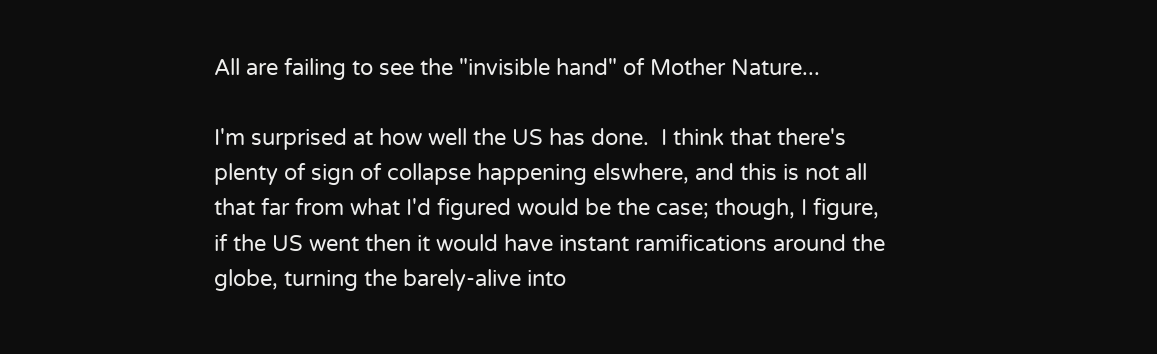All are failing to see the "invisible hand" of Mother Nature...

I'm surprised at how well the US has done.  I think that there's plenty of sign of collapse happening elswhere, and this is not all that far from what I'd figured would be the case; though, I figure, if the US went then it would have instant ramifications around the globe, turning the barely-alive into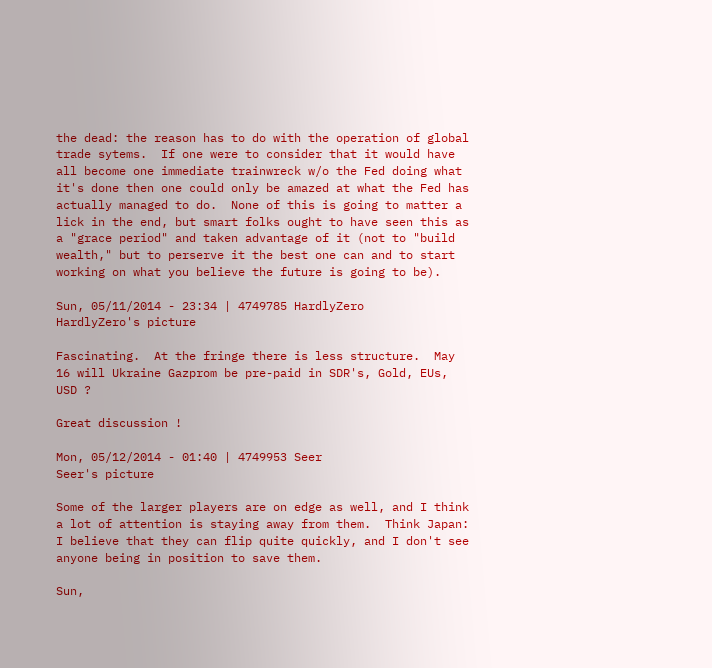the dead: the reason has to do with the operation of global trade sytems.  If one were to consider that it would have all become one immediate trainwreck w/o the Fed doing what it's done then one could only be amazed at what the Fed has actually managed to do.  None of this is going to matter a lick in the end, but smart folks ought to have seen this as a "grace period" and taken advantage of it (not to "build wealth," but to perserve it the best one can and to start working on what you believe the future is going to be).

Sun, 05/11/2014 - 23:34 | 4749785 HardlyZero
HardlyZero's picture

Fascinating.  At the fringe there is less structure.  May 16 will Ukraine Gazprom be pre-paid in SDR's, Gold, EUs, USD ?

Great discussion !

Mon, 05/12/2014 - 01:40 | 4749953 Seer
Seer's picture

Some of the larger players are on edge as well, and I think a lot of attention is staying away from them.  Think Japan: I believe that they can flip quite quickly, and I don't see anyone being in position to save them.

Sun,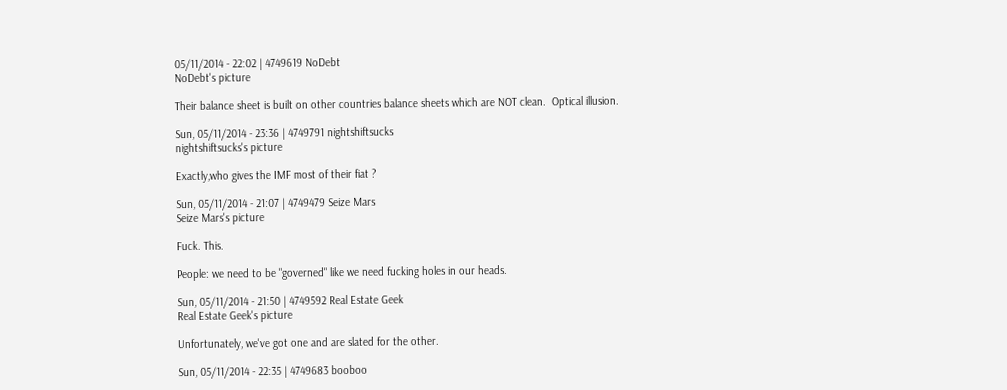05/11/2014 - 22:02 | 4749619 NoDebt
NoDebt's picture

Their balance sheet is built on other countries balance sheets which are NOT clean.  Optical illusion.

Sun, 05/11/2014 - 23:36 | 4749791 nightshiftsucks
nightshiftsucks's picture

Exactly,who gives the IMF most of their fiat ?

Sun, 05/11/2014 - 21:07 | 4749479 Seize Mars
Seize Mars's picture

Fuck. This.

People: we need to be "governed" like we need fucking holes in our heads.

Sun, 05/11/2014 - 21:50 | 4749592 Real Estate Geek
Real Estate Geek's picture

Unfortunately, we've got one and are slated for the other.

Sun, 05/11/2014 - 22:35 | 4749683 booboo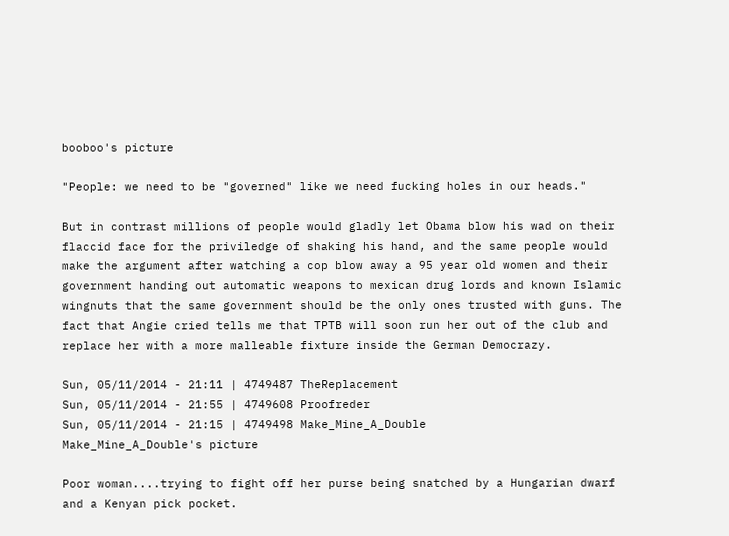booboo's picture

"People: we need to be "governed" like we need fucking holes in our heads."

But in contrast millions of people would gladly let Obama blow his wad on their flaccid face for the priviledge of shaking his hand, and the same people would make the argument after watching a cop blow away a 95 year old women and their government handing out automatic weapons to mexican drug lords and known Islamic wingnuts that the same government should be the only ones trusted with guns. The fact that Angie cried tells me that TPTB will soon run her out of the club and replace her with a more malleable fixture inside the German Democrazy.

Sun, 05/11/2014 - 21:11 | 4749487 TheReplacement
Sun, 05/11/2014 - 21:55 | 4749608 Proofreder
Sun, 05/11/2014 - 21:15 | 4749498 Make_Mine_A_Double
Make_Mine_A_Double's picture

Poor woman....trying to fight off her purse being snatched by a Hungarian dwarf and a Kenyan pick pocket.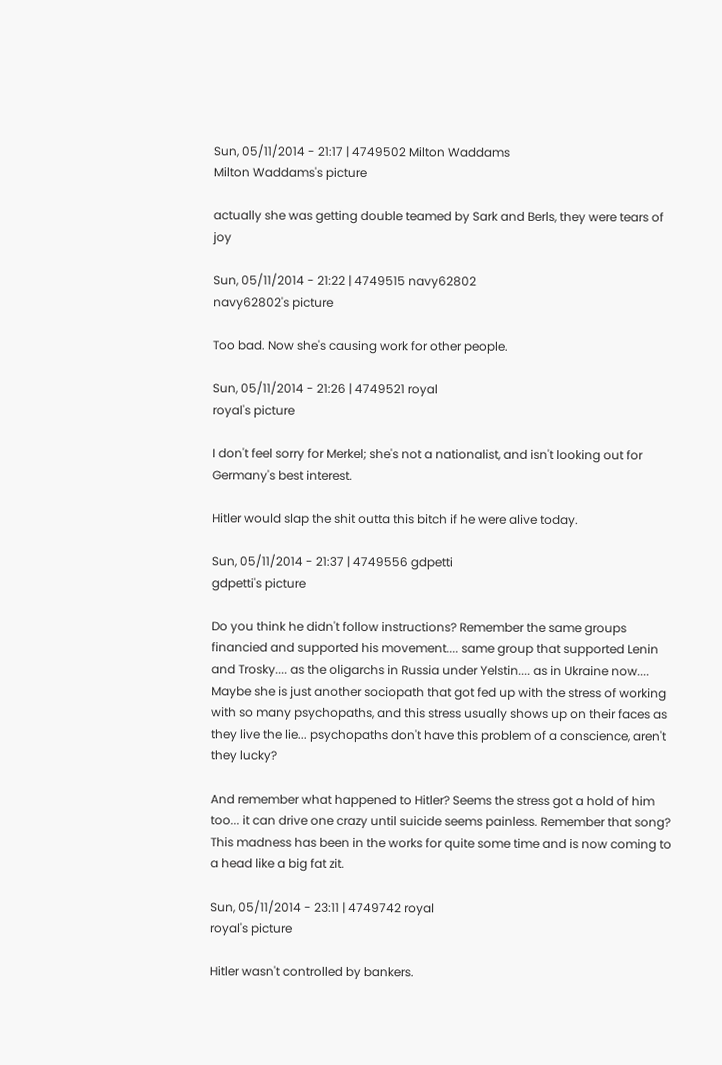Sun, 05/11/2014 - 21:17 | 4749502 Milton Waddams
Milton Waddams's picture

actually she was getting double teamed by Sark and Berls, they were tears of joy

Sun, 05/11/2014 - 21:22 | 4749515 navy62802
navy62802's picture

Too bad. Now she's causing work for other people.

Sun, 05/11/2014 - 21:26 | 4749521 royal
royal's picture

I don't feel sorry for Merkel; she's not a nationalist, and isn't looking out for Germany's best interest.

Hitler would slap the shit outta this bitch if he were alive today.

Sun, 05/11/2014 - 21:37 | 4749556 gdpetti
gdpetti's picture

Do you think he didn't follow instructions? Remember the same groups financied and supported his movement.... same group that supported Lenin and Trosky.... as the oligarchs in Russia under Yelstin.... as in Ukraine now.... Maybe she is just another sociopath that got fed up with the stress of working with so many psychopaths, and this stress usually shows up on their faces as they live the lie... psychopaths don't have this problem of a conscience, aren't they lucky?

And remember what happened to Hitler? Seems the stress got a hold of him too... it can drive one crazy until suicide seems painless. Remember that song? This madness has been in the works for quite some time and is now coming to a head like a big fat zit.

Sun, 05/11/2014 - 23:11 | 4749742 royal
royal's picture

Hitler wasn't controlled by bankers.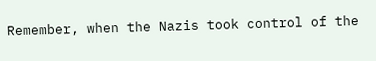Remember, when the Nazis took control of the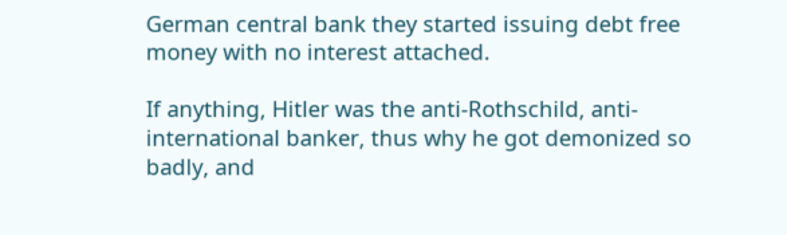German central bank they started issuing debt free money with no interest attached.

If anything, Hitler was the anti-Rothschild, anti-international banker, thus why he got demonized so badly, and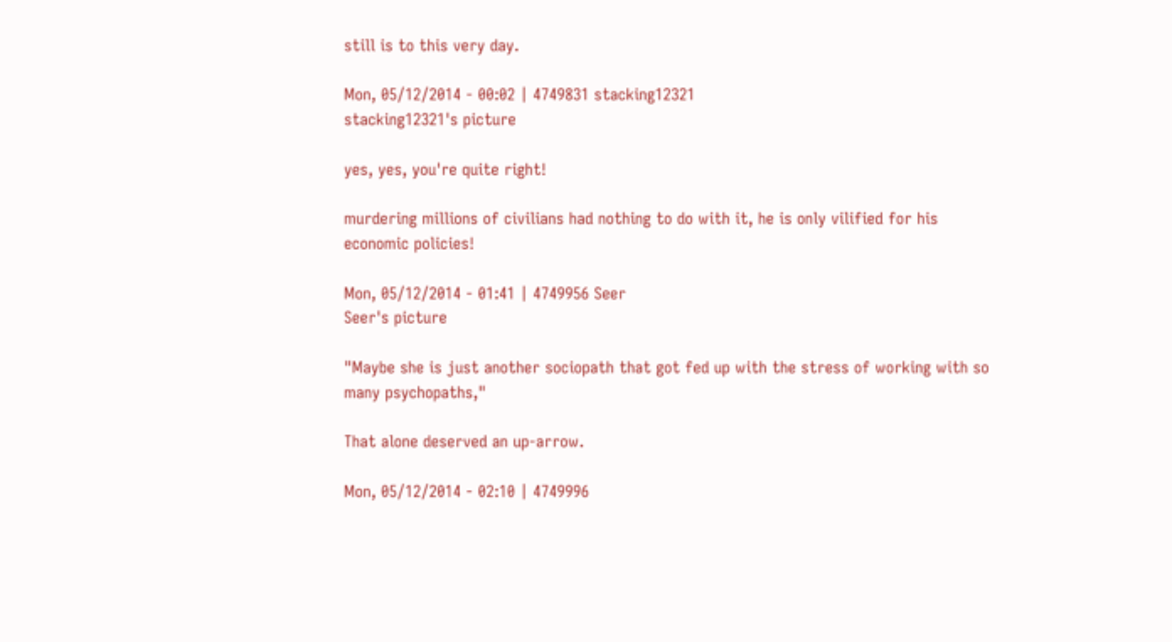still is to this very day.

Mon, 05/12/2014 - 00:02 | 4749831 stacking12321
stacking12321's picture

yes, yes, you're quite right!

murdering millions of civilians had nothing to do with it, he is only vilified for his economic policies!

Mon, 05/12/2014 - 01:41 | 4749956 Seer
Seer's picture

"Maybe she is just another sociopath that got fed up with the stress of working with so many psychopaths,"

That alone deserved an up-arrow.

Mon, 05/12/2014 - 02:10 | 4749996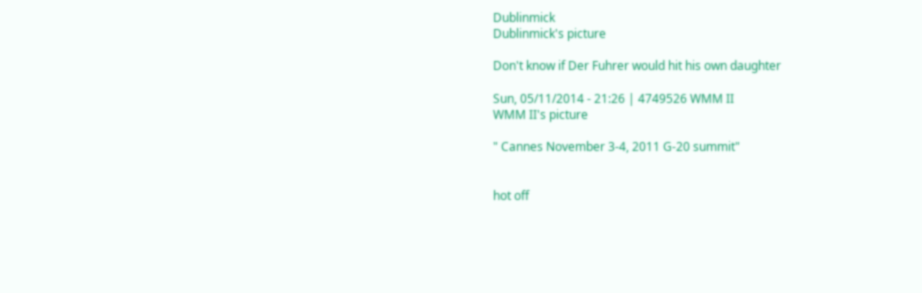Dublinmick
Dublinmick's picture

Don't know if Der Fuhrer would hit his own daughter

Sun, 05/11/2014 - 21:26 | 4749526 WMM II
WMM II's picture

" Cannes November 3-4, 2011 G-20 summit"


hot off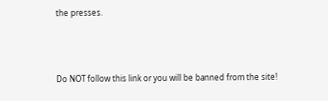the presses.



Do NOT follow this link or you will be banned from the site!